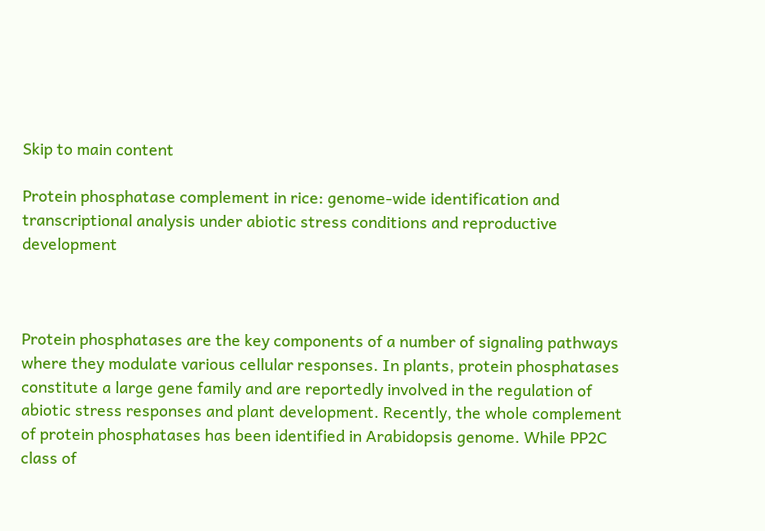Skip to main content

Protein phosphatase complement in rice: genome-wide identification and transcriptional analysis under abiotic stress conditions and reproductive development



Protein phosphatases are the key components of a number of signaling pathways where they modulate various cellular responses. In plants, protein phosphatases constitute a large gene family and are reportedly involved in the regulation of abiotic stress responses and plant development. Recently, the whole complement of protein phosphatases has been identified in Arabidopsis genome. While PP2C class of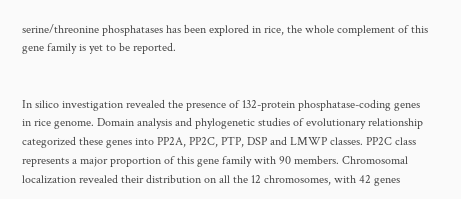serine/threonine phosphatases has been explored in rice, the whole complement of this gene family is yet to be reported.


In silico investigation revealed the presence of 132-protein phosphatase-coding genes in rice genome. Domain analysis and phylogenetic studies of evolutionary relationship categorized these genes into PP2A, PP2C, PTP, DSP and LMWP classes. PP2C class represents a major proportion of this gene family with 90 members. Chromosomal localization revealed their distribution on all the 12 chromosomes, with 42 genes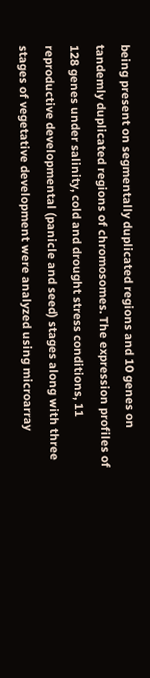being present on segmentally duplicated regions and 10 genes on tandemly duplicated regions of chromosomes. The expression profiles of 128 genes under salinity, cold and drought stress conditions, 11 reproductive developmental (panicle and seed) stages along with three stages of vegetative development were analyzed using microarray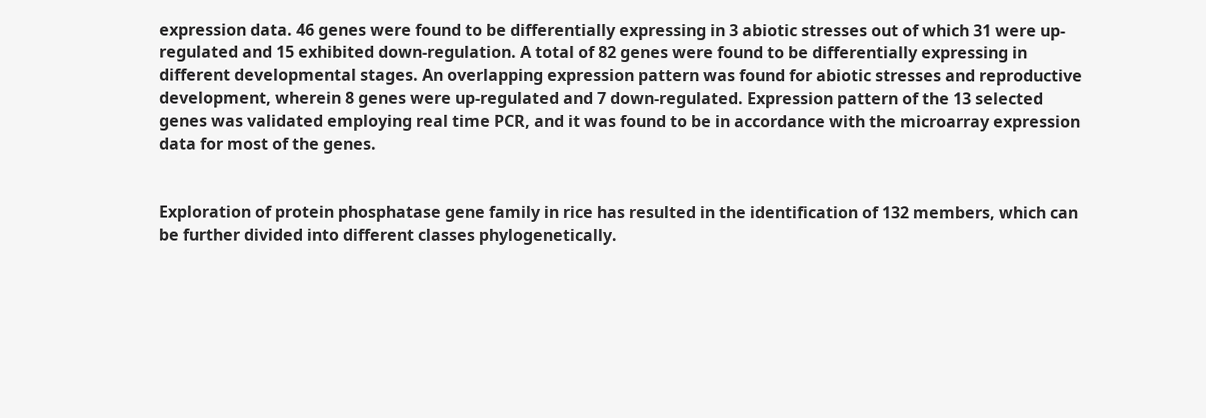expression data. 46 genes were found to be differentially expressing in 3 abiotic stresses out of which 31 were up-regulated and 15 exhibited down-regulation. A total of 82 genes were found to be differentially expressing in different developmental stages. An overlapping expression pattern was found for abiotic stresses and reproductive development, wherein 8 genes were up-regulated and 7 down-regulated. Expression pattern of the 13 selected genes was validated employing real time PCR, and it was found to be in accordance with the microarray expression data for most of the genes.


Exploration of protein phosphatase gene family in rice has resulted in the identification of 132 members, which can be further divided into different classes phylogenetically.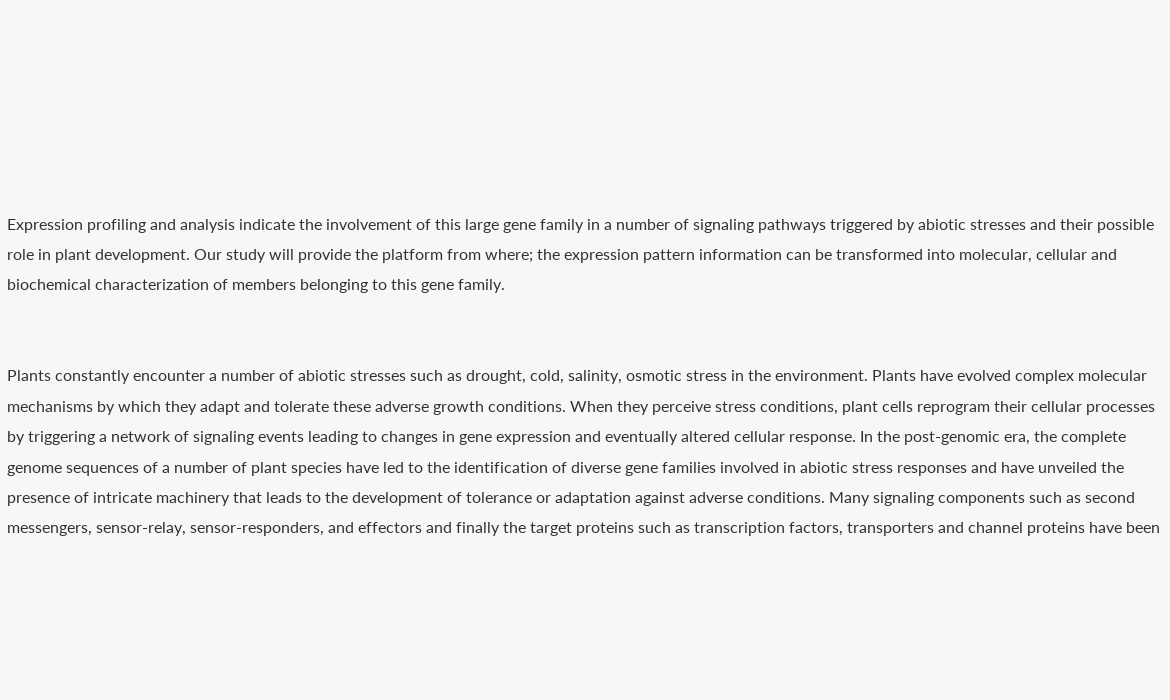Expression profiling and analysis indicate the involvement of this large gene family in a number of signaling pathways triggered by abiotic stresses and their possible role in plant development. Our study will provide the platform from where; the expression pattern information can be transformed into molecular, cellular and biochemical characterization of members belonging to this gene family.


Plants constantly encounter a number of abiotic stresses such as drought, cold, salinity, osmotic stress in the environment. Plants have evolved complex molecular mechanisms by which they adapt and tolerate these adverse growth conditions. When they perceive stress conditions, plant cells reprogram their cellular processes by triggering a network of signaling events leading to changes in gene expression and eventually altered cellular response. In the post-genomic era, the complete genome sequences of a number of plant species have led to the identification of diverse gene families involved in abiotic stress responses and have unveiled the presence of intricate machinery that leads to the development of tolerance or adaptation against adverse conditions. Many signaling components such as second messengers, sensor-relay, sensor-responders, and effectors and finally the target proteins such as transcription factors, transporters and channel proteins have been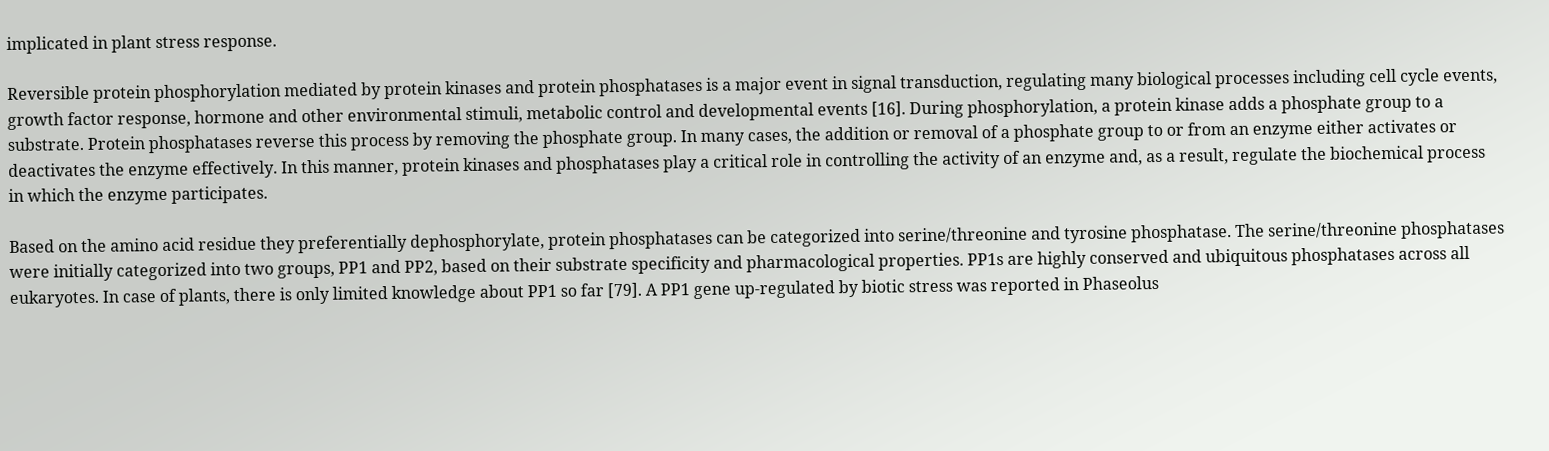implicated in plant stress response.

Reversible protein phosphorylation mediated by protein kinases and protein phosphatases is a major event in signal transduction, regulating many biological processes including cell cycle events, growth factor response, hormone and other environmental stimuli, metabolic control and developmental events [16]. During phosphorylation, a protein kinase adds a phosphate group to a substrate. Protein phosphatases reverse this process by removing the phosphate group. In many cases, the addition or removal of a phosphate group to or from an enzyme either activates or deactivates the enzyme effectively. In this manner, protein kinases and phosphatases play a critical role in controlling the activity of an enzyme and, as a result, regulate the biochemical process in which the enzyme participates.

Based on the amino acid residue they preferentially dephosphorylate, protein phosphatases can be categorized into serine/threonine and tyrosine phosphatase. The serine/threonine phosphatases were initially categorized into two groups, PP1 and PP2, based on their substrate specificity and pharmacological properties. PP1s are highly conserved and ubiquitous phosphatases across all eukaryotes. In case of plants, there is only limited knowledge about PP1 so far [79]. A PP1 gene up-regulated by biotic stress was reported in Phaseolus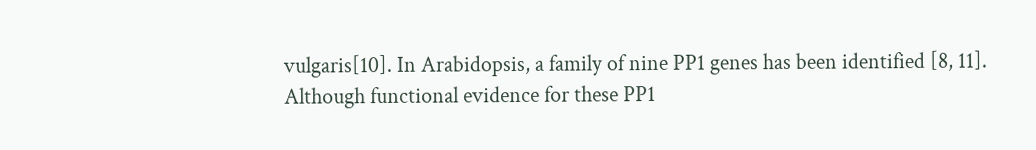vulgaris[10]. In Arabidopsis, a family of nine PP1 genes has been identified [8, 11]. Although functional evidence for these PP1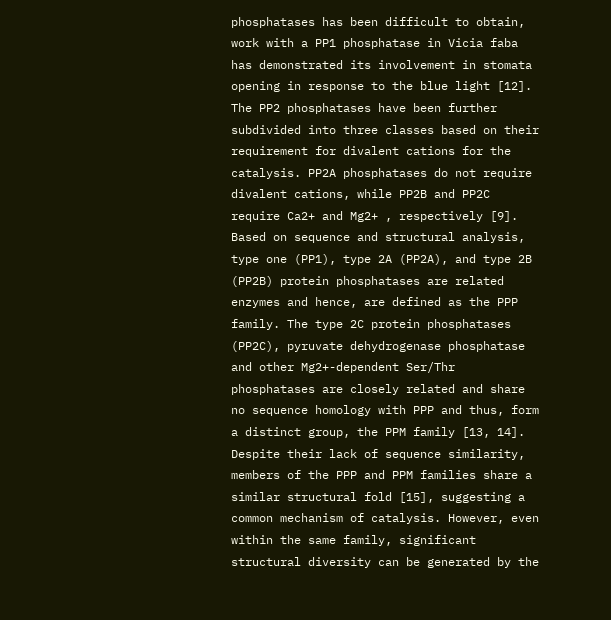phosphatases has been difficult to obtain, work with a PP1 phosphatase in Vicia faba has demonstrated its involvement in stomata opening in response to the blue light [12]. The PP2 phosphatases have been further subdivided into three classes based on their requirement for divalent cations for the catalysis. PP2A phosphatases do not require divalent cations, while PP2B and PP2C require Ca2+ and Mg2+ , respectively [9]. Based on sequence and structural analysis, type one (PP1), type 2A (PP2A), and type 2B (PP2B) protein phosphatases are related enzymes and hence, are defined as the PPP family. The type 2C protein phosphatases (PP2C), pyruvate dehydrogenase phosphatase and other Mg2+-dependent Ser/Thr phosphatases are closely related and share no sequence homology with PPP and thus, form a distinct group, the PPM family [13, 14]. Despite their lack of sequence similarity, members of the PPP and PPM families share a similar structural fold [15], suggesting a common mechanism of catalysis. However, even within the same family, significant structural diversity can be generated by the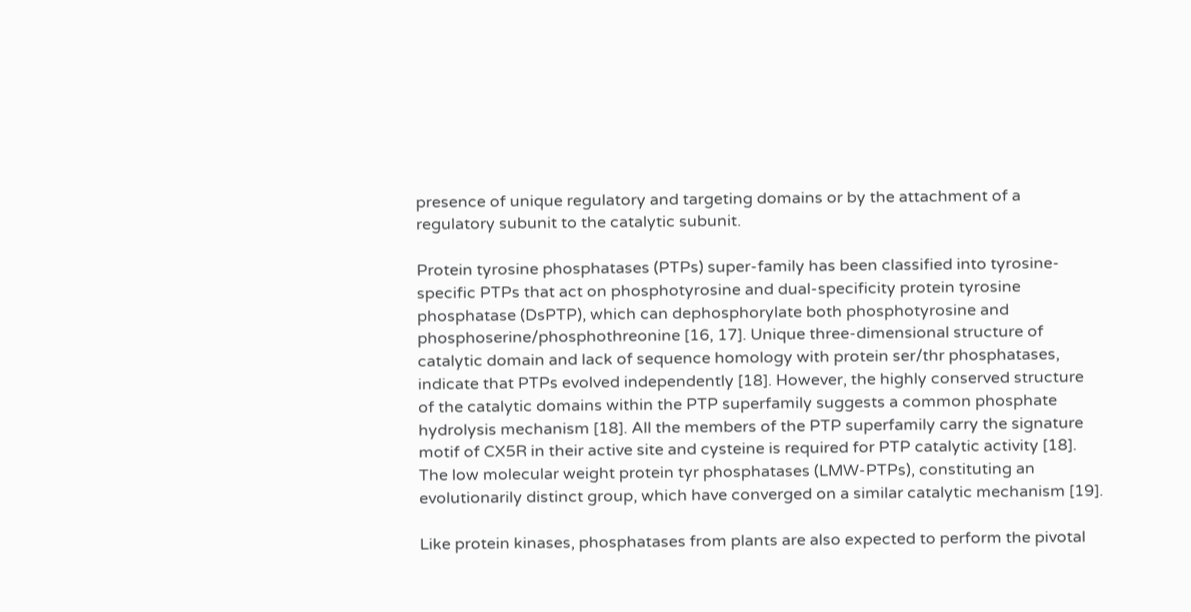presence of unique regulatory and targeting domains or by the attachment of a regulatory subunit to the catalytic subunit.

Protein tyrosine phosphatases (PTPs) super-family has been classified into tyrosine-specific PTPs that act on phosphotyrosine and dual-specificity protein tyrosine phosphatase (DsPTP), which can dephosphorylate both phosphotyrosine and phosphoserine/phosphothreonine [16, 17]. Unique three-dimensional structure of catalytic domain and lack of sequence homology with protein ser/thr phosphatases, indicate that PTPs evolved independently [18]. However, the highly conserved structure of the catalytic domains within the PTP superfamily suggests a common phosphate hydrolysis mechanism [18]. All the members of the PTP superfamily carry the signature motif of CX5R in their active site and cysteine is required for PTP catalytic activity [18]. The low molecular weight protein tyr phosphatases (LMW-PTPs), constituting an evolutionarily distinct group, which have converged on a similar catalytic mechanism [19].

Like protein kinases, phosphatases from plants are also expected to perform the pivotal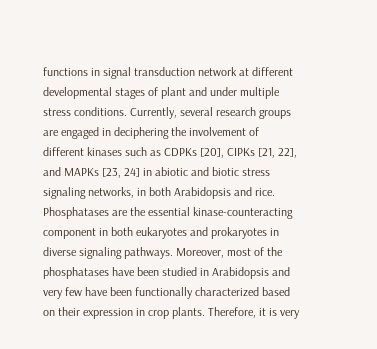functions in signal transduction network at different developmental stages of plant and under multiple stress conditions. Currently, several research groups are engaged in deciphering the involvement of different kinases such as CDPKs [20], CIPKs [21, 22], and MAPKs [23, 24] in abiotic and biotic stress signaling networks, in both Arabidopsis and rice. Phosphatases are the essential kinase-counteracting component in both eukaryotes and prokaryotes in diverse signaling pathways. Moreover, most of the phosphatases have been studied in Arabidopsis and very few have been functionally characterized based on their expression in crop plants. Therefore, it is very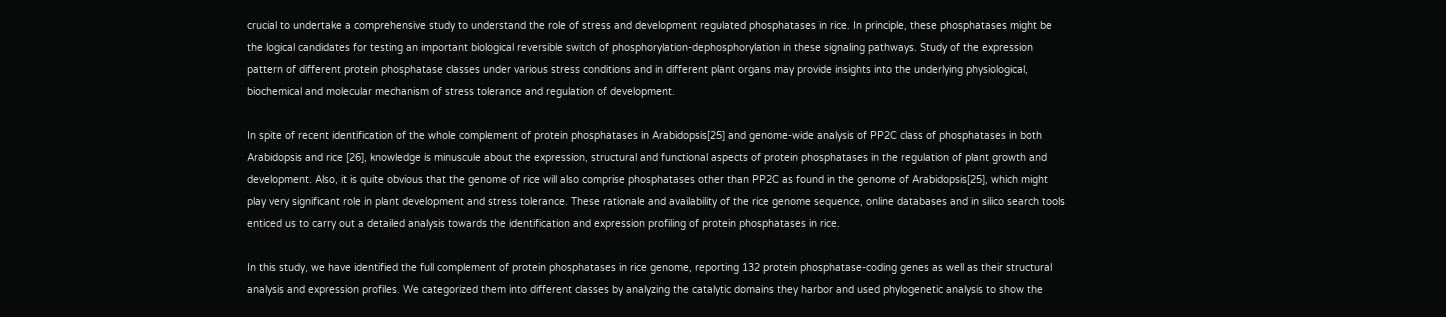crucial to undertake a comprehensive study to understand the role of stress and development regulated phosphatases in rice. In principle, these phosphatases might be the logical candidates for testing an important biological reversible switch of phosphorylation-dephosphorylation in these signaling pathways. Study of the expression pattern of different protein phosphatase classes under various stress conditions and in different plant organs may provide insights into the underlying physiological, biochemical and molecular mechanism of stress tolerance and regulation of development.

In spite of recent identification of the whole complement of protein phosphatases in Arabidopsis[25] and genome-wide analysis of PP2C class of phosphatases in both Arabidopsis and rice [26], knowledge is minuscule about the expression, structural and functional aspects of protein phosphatases in the regulation of plant growth and development. Also, it is quite obvious that the genome of rice will also comprise phosphatases other than PP2C as found in the genome of Arabidopsis[25], which might play very significant role in plant development and stress tolerance. These rationale and availability of the rice genome sequence, online databases and in silico search tools enticed us to carry out a detailed analysis towards the identification and expression profiling of protein phosphatases in rice.

In this study, we have identified the full complement of protein phosphatases in rice genome, reporting 132 protein phosphatase-coding genes as well as their structural analysis and expression profiles. We categorized them into different classes by analyzing the catalytic domains they harbor and used phylogenetic analysis to show the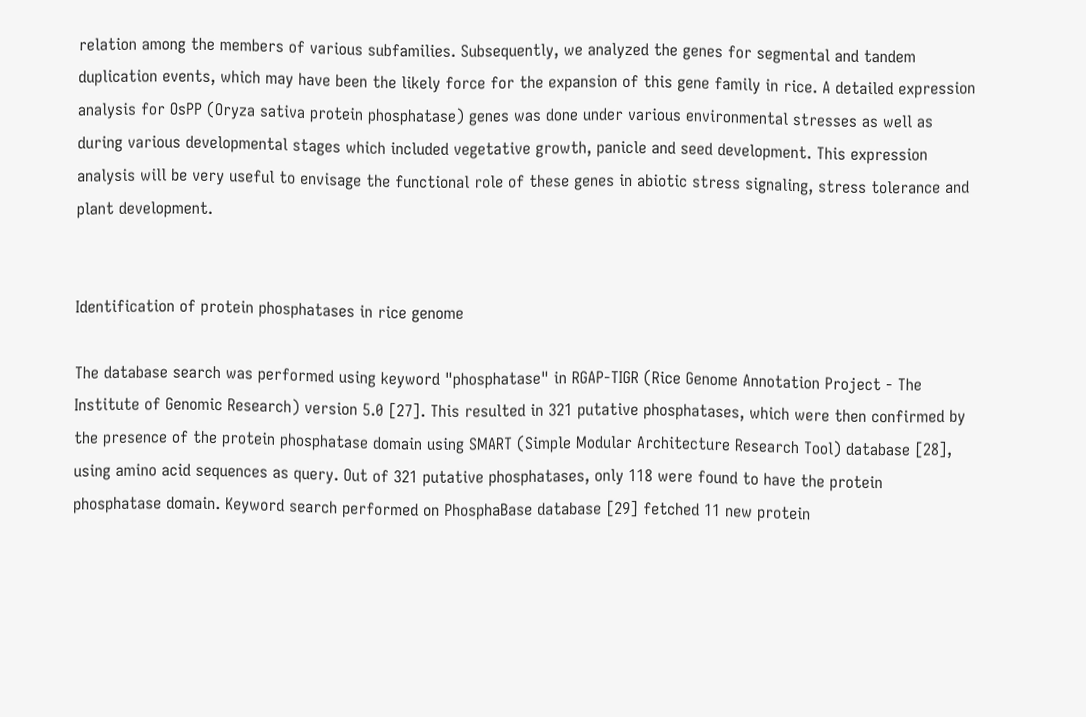relation among the members of various subfamilies. Subsequently, we analyzed the genes for segmental and tandem duplication events, which may have been the likely force for the expansion of this gene family in rice. A detailed expression analysis for OsPP (Oryza sativa protein phosphatase) genes was done under various environmental stresses as well as during various developmental stages which included vegetative growth, panicle and seed development. This expression analysis will be very useful to envisage the functional role of these genes in abiotic stress signaling, stress tolerance and plant development.


Identification of protein phosphatases in rice genome

The database search was performed using keyword "phosphatase" in RGAP-TIGR (Rice Genome Annotation Project - The Institute of Genomic Research) version 5.0 [27]. This resulted in 321 putative phosphatases, which were then confirmed by the presence of the protein phosphatase domain using SMART (Simple Modular Architecture Research Tool) database [28], using amino acid sequences as query. Out of 321 putative phosphatases, only 118 were found to have the protein phosphatase domain. Keyword search performed on PhosphaBase database [29] fetched 11 new protein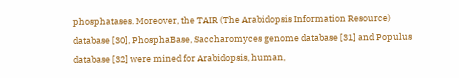phosphatases. Moreover, the TAIR (The Arabidopsis Information Resource) database [30], PhosphaBase, Saccharomyces genome database [31] and Populus database [32] were mined for Arabidopsis, human,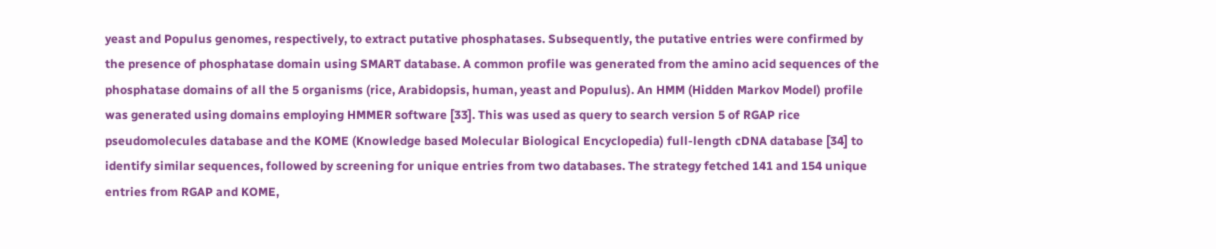yeast and Populus genomes, respectively, to extract putative phosphatases. Subsequently, the putative entries were confirmed by the presence of phosphatase domain using SMART database. A common profile was generated from the amino acid sequences of the phosphatase domains of all the 5 organisms (rice, Arabidopsis, human, yeast and Populus). An HMM (Hidden Markov Model) profile was generated using domains employing HMMER software [33]. This was used as query to search version 5 of RGAP rice pseudomolecules database and the KOME (Knowledge based Molecular Biological Encyclopedia) full-length cDNA database [34] to identify similar sequences, followed by screening for unique entries from two databases. The strategy fetched 141 and 154 unique entries from RGAP and KOME,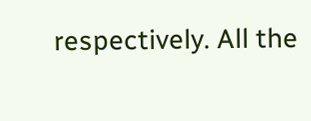respectively. All the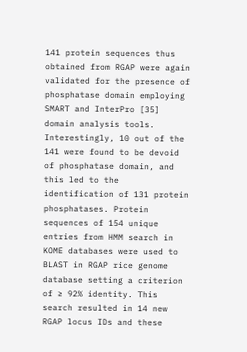141 protein sequences thus obtained from RGAP were again validated for the presence of phosphatase domain employing SMART and InterPro [35] domain analysis tools. Interestingly, 10 out of the 141 were found to be devoid of phosphatase domain, and this led to the identification of 131 protein phosphatases. Protein sequences of 154 unique entries from HMM search in KOME databases were used to BLAST in RGAP rice genome database setting a criterion of ≥ 92% identity. This search resulted in 14 new RGAP locus IDs and these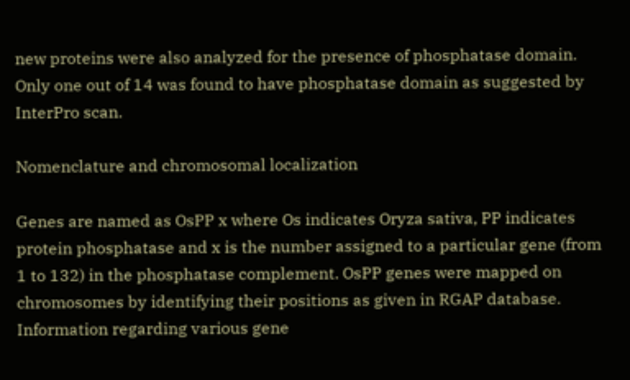new proteins were also analyzed for the presence of phosphatase domain. Only one out of 14 was found to have phosphatase domain as suggested by InterPro scan.

Nomenclature and chromosomal localization

Genes are named as OsPP x where Os indicates Oryza sativa, PP indicates protein phosphatase and x is the number assigned to a particular gene (from 1 to 132) in the phosphatase complement. OsPP genes were mapped on chromosomes by identifying their positions as given in RGAP database. Information regarding various gene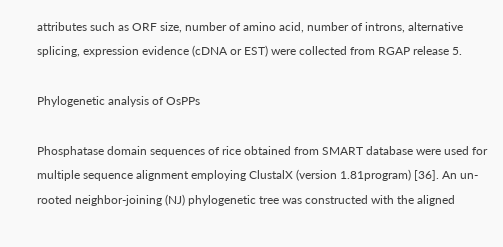attributes such as ORF size, number of amino acid, number of introns, alternative splicing, expression evidence (cDNA or EST) were collected from RGAP release 5.

Phylogenetic analysis of OsPPs

Phosphatase domain sequences of rice obtained from SMART database were used for multiple sequence alignment employing ClustalX (version 1.81program) [36]. An un-rooted neighbor-joining (NJ) phylogenetic tree was constructed with the aligned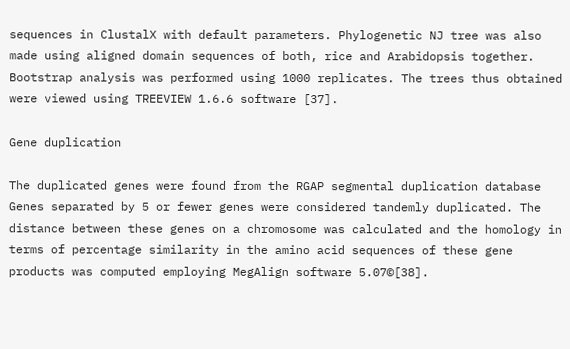sequences in ClustalX with default parameters. Phylogenetic NJ tree was also made using aligned domain sequences of both, rice and Arabidopsis together. Bootstrap analysis was performed using 1000 replicates. The trees thus obtained were viewed using TREEVIEW 1.6.6 software [37].

Gene duplication

The duplicated genes were found from the RGAP segmental duplication database Genes separated by 5 or fewer genes were considered tandemly duplicated. The distance between these genes on a chromosome was calculated and the homology in terms of percentage similarity in the amino acid sequences of these gene products was computed employing MegAlign software 5.07©[38].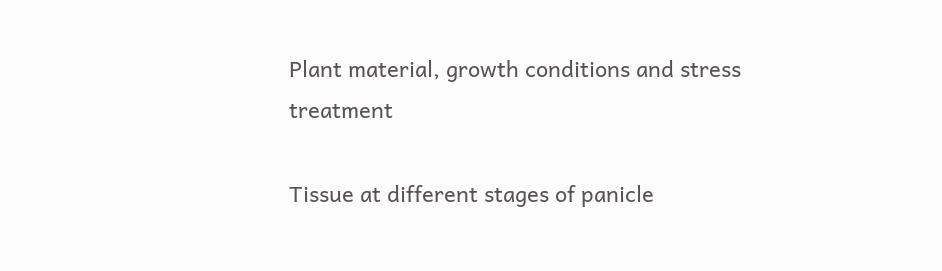Plant material, growth conditions and stress treatment

Tissue at different stages of panicle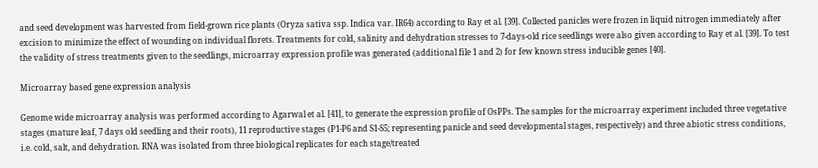and seed development was harvested from field-grown rice plants (Oryza sativa ssp. Indica var. IR64) according to Ray et al. [39]. Collected panicles were frozen in liquid nitrogen immediately after excision to minimize the effect of wounding on individual florets. Treatments for cold, salinity and dehydration stresses to 7-days-old rice seedlings were also given according to Ray et al. [39]. To test the validity of stress treatments given to the seedlings, microarray expression profile was generated (additional file 1 and 2) for few known stress inducible genes [40].

Microarray based gene expression analysis

Genome wide microarray analysis was performed according to Agarwal et al. [41], to generate the expression profile of OsPPs. The samples for the microarray experiment included three vegetative stages (mature leaf, 7 days old seedling and their roots), 11 reproductive stages (P1-P6 and S1-S5; representing panicle and seed developmental stages, respectively) and three abiotic stress conditions, i.e. cold, salt, and dehydration. RNA was isolated from three biological replicates for each stage/treated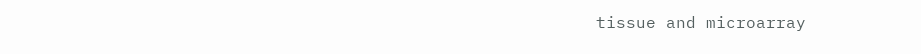tissue and microarray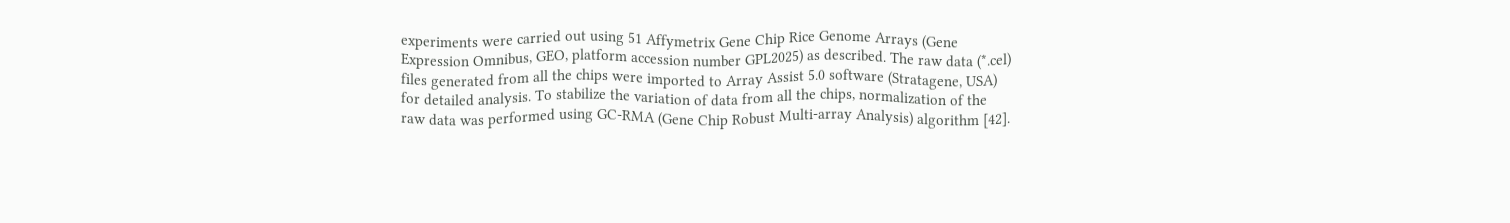experiments were carried out using 51 Affymetrix Gene Chip Rice Genome Arrays (Gene Expression Omnibus, GEO, platform accession number GPL2025) as described. The raw data (*.cel) files generated from all the chips were imported to Array Assist 5.0 software (Stratagene, USA) for detailed analysis. To stabilize the variation of data from all the chips, normalization of the raw data was performed using GC-RMA (Gene Chip Robust Multi-array Analysis) algorithm [42].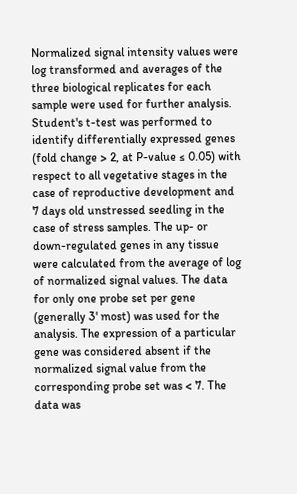Normalized signal intensity values were log transformed and averages of the three biological replicates for each sample were used for further analysis. Student's t-test was performed to identify differentially expressed genes (fold change > 2, at P-value ≤ 0.05) with respect to all vegetative stages in the case of reproductive development and 7 days old unstressed seedling in the case of stress samples. The up- or down-regulated genes in any tissue were calculated from the average of log of normalized signal values. The data for only one probe set per gene (generally 3' most) was used for the analysis. The expression of a particular gene was considered absent if the normalized signal value from the corresponding probe set was < 7. The data was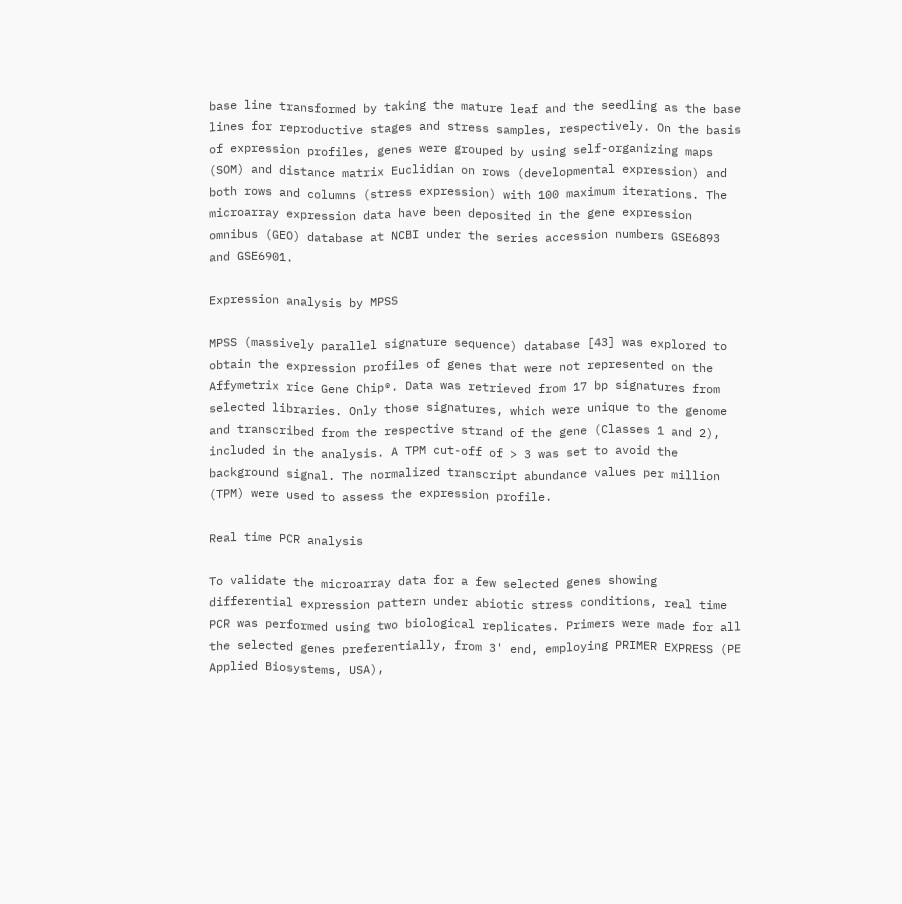base line transformed by taking the mature leaf and the seedling as the base lines for reproductive stages and stress samples, respectively. On the basis of expression profiles, genes were grouped by using self-organizing maps (SOM) and distance matrix Euclidian on rows (developmental expression) and both rows and columns (stress expression) with 100 maximum iterations. The microarray expression data have been deposited in the gene expression omnibus (GEO) database at NCBI under the series accession numbers GSE6893 and GSE6901.

Expression analysis by MPSS

MPSS (massively parallel signature sequence) database [43] was explored to obtain the expression profiles of genes that were not represented on the Affymetrix rice Gene Chip®. Data was retrieved from 17 bp signatures from selected libraries. Only those signatures, which were unique to the genome and transcribed from the respective strand of the gene (Classes 1 and 2), included in the analysis. A TPM cut-off of > 3 was set to avoid the background signal. The normalized transcript abundance values per million (TPM) were used to assess the expression profile.

Real time PCR analysis

To validate the microarray data for a few selected genes showing differential expression pattern under abiotic stress conditions, real time PCR was performed using two biological replicates. Primers were made for all the selected genes preferentially, from 3' end, employing PRIMER EXPRESS (PE Applied Biosystems, USA),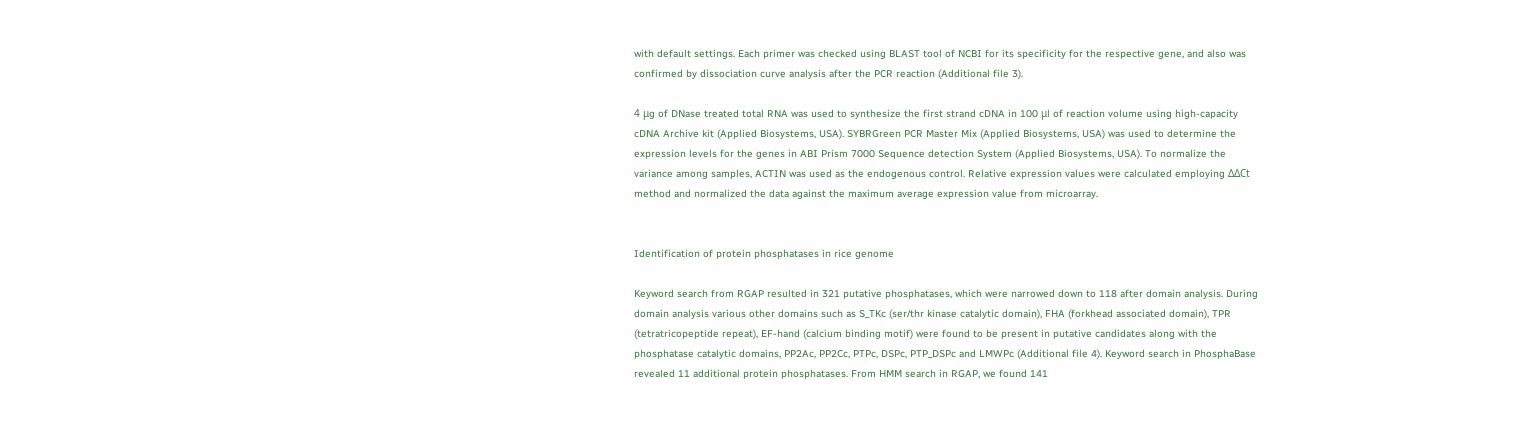with default settings. Each primer was checked using BLAST tool of NCBI for its specificity for the respective gene, and also was confirmed by dissociation curve analysis after the PCR reaction (Additional file 3).

4 μg of DNase treated total RNA was used to synthesize the first strand cDNA in 100 μl of reaction volume using high-capacity cDNA Archive kit (Applied Biosystems, USA). SYBRGreen PCR Master Mix (Applied Biosystems, USA) was used to determine the expression levels for the genes in ABI Prism 7000 Sequence detection System (Applied Biosystems, USA). To normalize the variance among samples, ACTIN was used as the endogenous control. Relative expression values were calculated employing ΔΔCt method and normalized the data against the maximum average expression value from microarray.


Identification of protein phosphatases in rice genome

Keyword search from RGAP resulted in 321 putative phosphatases, which were narrowed down to 118 after domain analysis. During domain analysis various other domains such as S_TKc (ser/thr kinase catalytic domain), FHA (forkhead associated domain), TPR (tetratricopeptide repeat), EF-hand (calcium binding motif) were found to be present in putative candidates along with the phosphatase catalytic domains, PP2Ac, PP2Cc, PTPc, DSPc, PTP_DSPc and LMWPc (Additional file 4). Keyword search in PhosphaBase revealed 11 additional protein phosphatases. From HMM search in RGAP, we found 141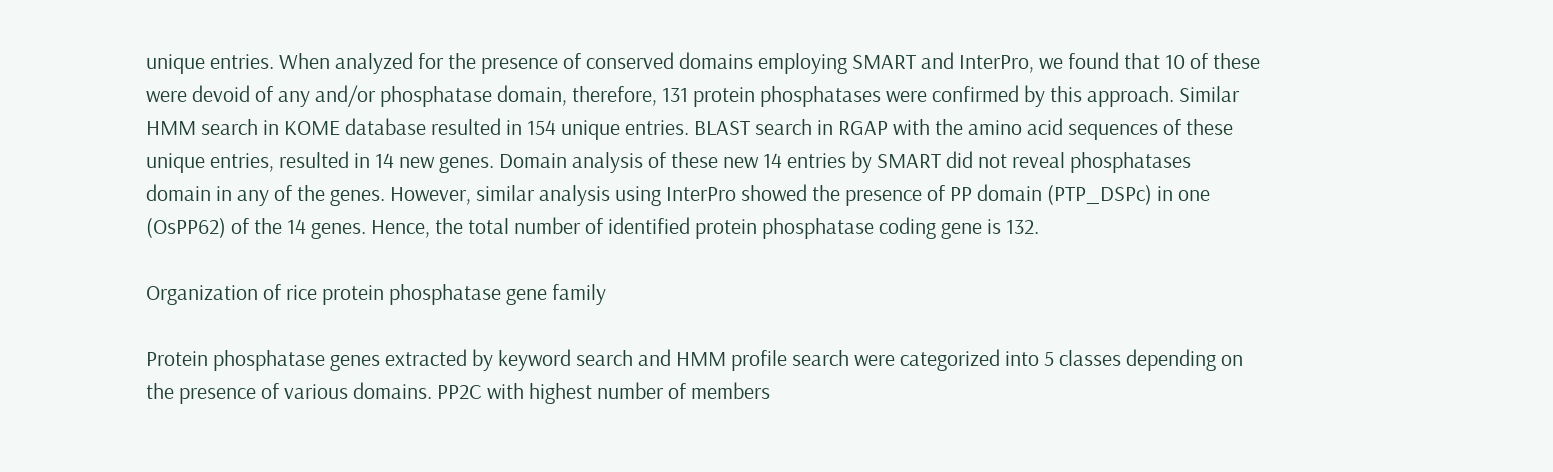unique entries. When analyzed for the presence of conserved domains employing SMART and InterPro, we found that 10 of these were devoid of any and/or phosphatase domain, therefore, 131 protein phosphatases were confirmed by this approach. Similar HMM search in KOME database resulted in 154 unique entries. BLAST search in RGAP with the amino acid sequences of these unique entries, resulted in 14 new genes. Domain analysis of these new 14 entries by SMART did not reveal phosphatases domain in any of the genes. However, similar analysis using InterPro showed the presence of PP domain (PTP_DSPc) in one (OsPP62) of the 14 genes. Hence, the total number of identified protein phosphatase coding gene is 132.

Organization of rice protein phosphatase gene family

Protein phosphatase genes extracted by keyword search and HMM profile search were categorized into 5 classes depending on the presence of various domains. PP2C with highest number of members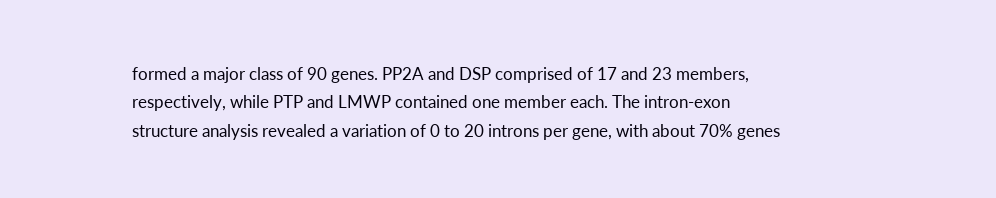formed a major class of 90 genes. PP2A and DSP comprised of 17 and 23 members, respectively, while PTP and LMWP contained one member each. The intron-exon structure analysis revealed a variation of 0 to 20 introns per gene, with about 70% genes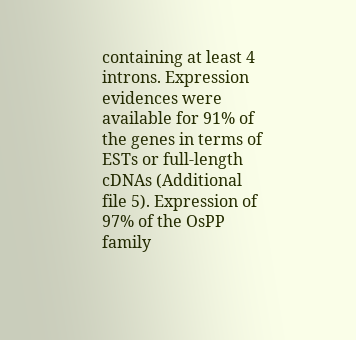containing at least 4 introns. Expression evidences were available for 91% of the genes in terms of ESTs or full-length cDNAs (Additional file 5). Expression of 97% of the OsPP family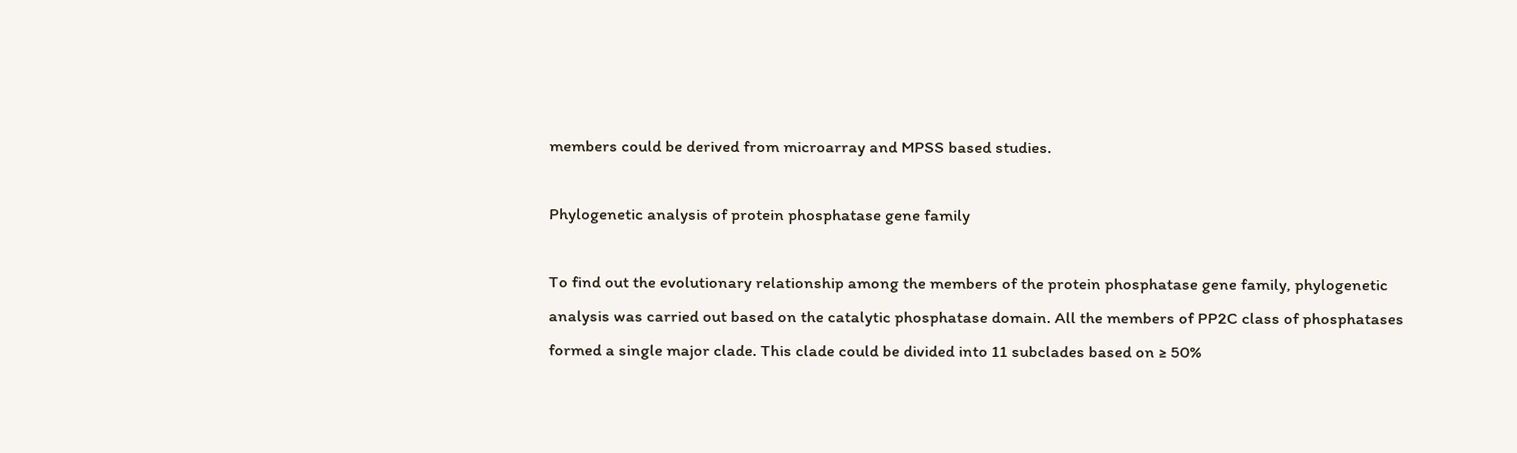members could be derived from microarray and MPSS based studies.

Phylogenetic analysis of protein phosphatase gene family

To find out the evolutionary relationship among the members of the protein phosphatase gene family, phylogenetic analysis was carried out based on the catalytic phosphatase domain. All the members of PP2C class of phosphatases formed a single major clade. This clade could be divided into 11 subclades based on ≥ 50%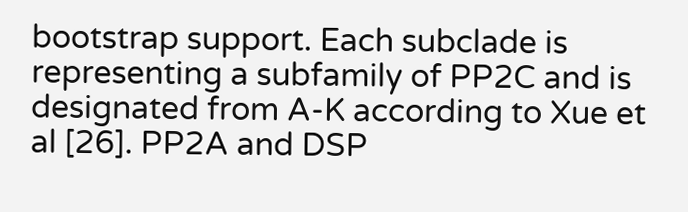bootstrap support. Each subclade is representing a subfamily of PP2C and is designated from A-K according to Xue et al [26]. PP2A and DSP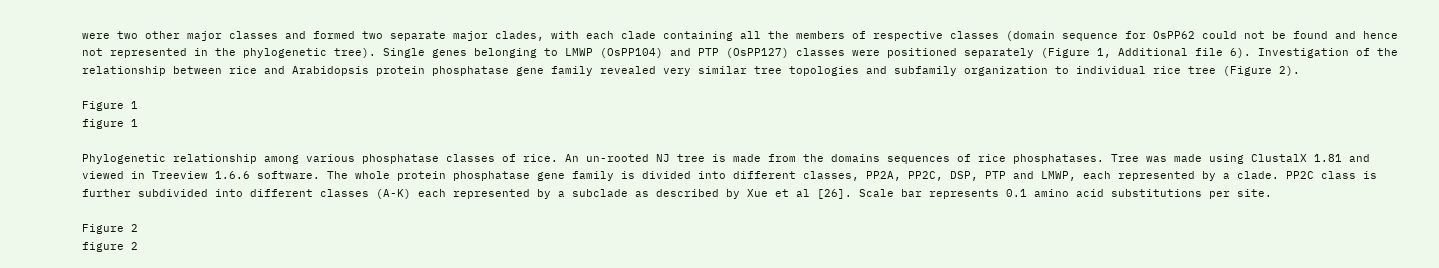were two other major classes and formed two separate major clades, with each clade containing all the members of respective classes (domain sequence for OsPP62 could not be found and hence not represented in the phylogenetic tree). Single genes belonging to LMWP (OsPP104) and PTP (OsPP127) classes were positioned separately (Figure 1, Additional file 6). Investigation of the relationship between rice and Arabidopsis protein phosphatase gene family revealed very similar tree topologies and subfamily organization to individual rice tree (Figure 2).

Figure 1
figure 1

Phylogenetic relationship among various phosphatase classes of rice. An un-rooted NJ tree is made from the domains sequences of rice phosphatases. Tree was made using ClustalX 1.81 and viewed in Treeview 1.6.6 software. The whole protein phosphatase gene family is divided into different classes, PP2A, PP2C, DSP, PTP and LMWP, each represented by a clade. PP2C class is further subdivided into different classes (A-K) each represented by a subclade as described by Xue et al [26]. Scale bar represents 0.1 amino acid substitutions per site.

Figure 2
figure 2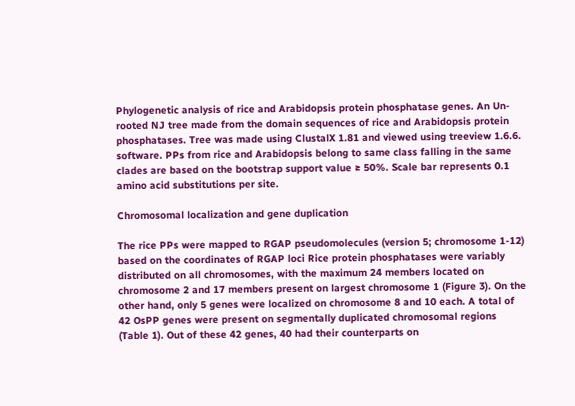Phylogenetic analysis of rice and Arabidopsis protein phosphatase genes. An Un-rooted NJ tree made from the domain sequences of rice and Arabidopsis protein phosphatases. Tree was made using ClustalX 1.81 and viewed using treeview 1.6.6. software. PPs from rice and Arabidopsis belong to same class falling in the same clades are based on the bootstrap support value ≥ 50%. Scale bar represents 0.1 amino acid substitutions per site.

Chromosomal localization and gene duplication

The rice PPs were mapped to RGAP pseudomolecules (version 5; chromosome 1-12) based on the coordinates of RGAP loci Rice protein phosphatases were variably distributed on all chromosomes, with the maximum 24 members located on chromosome 2 and 17 members present on largest chromosome 1 (Figure 3). On the other hand, only 5 genes were localized on chromosome 8 and 10 each. A total of 42 OsPP genes were present on segmentally duplicated chromosomal regions (Table 1). Out of these 42 genes, 40 had their counterparts on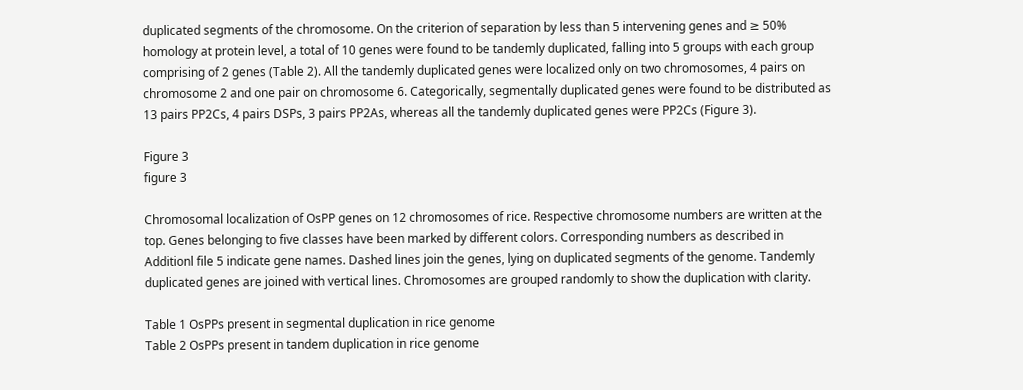duplicated segments of the chromosome. On the criterion of separation by less than 5 intervening genes and ≥ 50% homology at protein level, a total of 10 genes were found to be tandemly duplicated, falling into 5 groups with each group comprising of 2 genes (Table 2). All the tandemly duplicated genes were localized only on two chromosomes, 4 pairs on chromosome 2 and one pair on chromosome 6. Categorically, segmentally duplicated genes were found to be distributed as 13 pairs PP2Cs, 4 pairs DSPs, 3 pairs PP2As, whereas all the tandemly duplicated genes were PP2Cs (Figure 3).

Figure 3
figure 3

Chromosomal localization of OsPP genes on 12 chromosomes of rice. Respective chromosome numbers are written at the top. Genes belonging to five classes have been marked by different colors. Corresponding numbers as described in Additionl file 5 indicate gene names. Dashed lines join the genes, lying on duplicated segments of the genome. Tandemly duplicated genes are joined with vertical lines. Chromosomes are grouped randomly to show the duplication with clarity.

Table 1 OsPPs present in segmental duplication in rice genome
Table 2 OsPPs present in tandem duplication in rice genome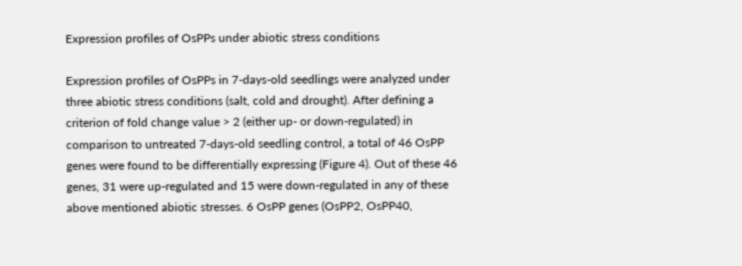Expression profiles of OsPPs under abiotic stress conditions

Expression profiles of OsPPs in 7-days-old seedlings were analyzed under three abiotic stress conditions (salt, cold and drought). After defining a criterion of fold change value > 2 (either up- or down-regulated) in comparison to untreated 7-days-old seedling control, a total of 46 OsPP genes were found to be differentially expressing (Figure 4). Out of these 46 genes, 31 were up-regulated and 15 were down-regulated in any of these above mentioned abiotic stresses. 6 OsPP genes (OsPP2, OsPP40,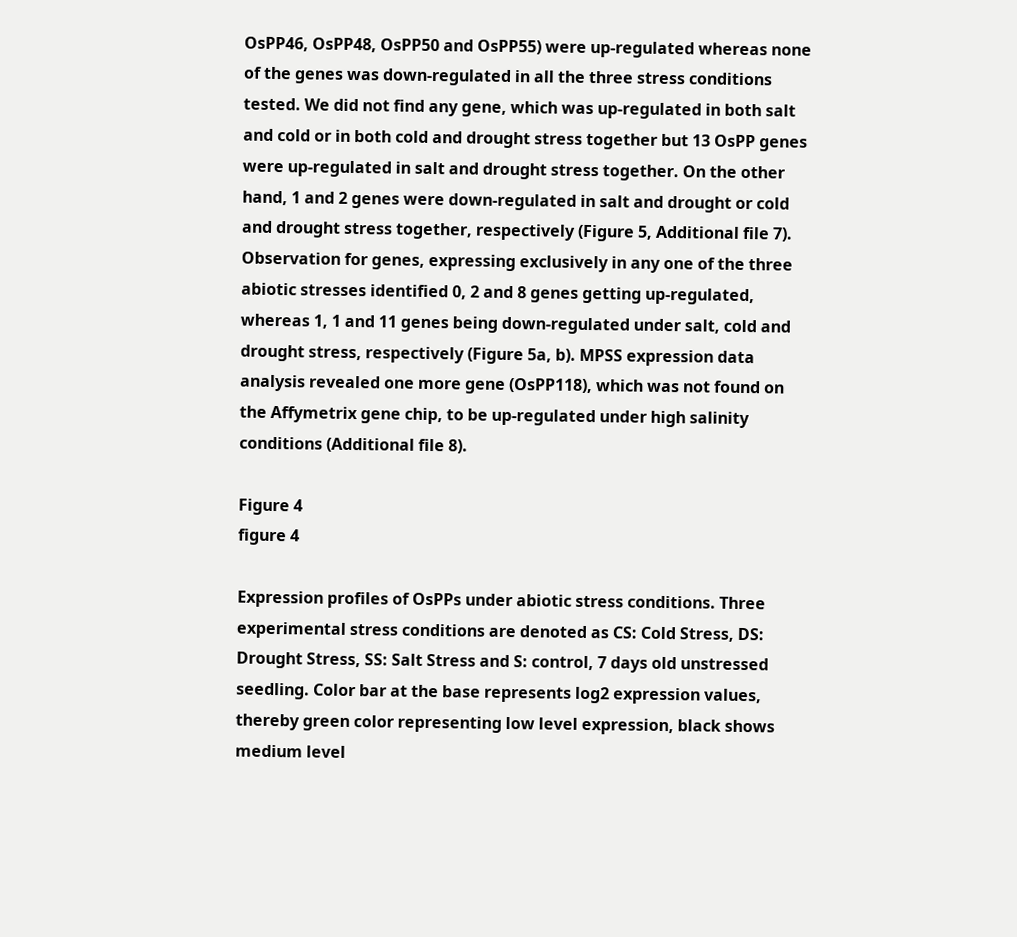OsPP46, OsPP48, OsPP50 and OsPP55) were up-regulated whereas none of the genes was down-regulated in all the three stress conditions tested. We did not find any gene, which was up-regulated in both salt and cold or in both cold and drought stress together but 13 OsPP genes were up-regulated in salt and drought stress together. On the other hand, 1 and 2 genes were down-regulated in salt and drought or cold and drought stress together, respectively (Figure 5, Additional file 7). Observation for genes, expressing exclusively in any one of the three abiotic stresses identified 0, 2 and 8 genes getting up-regulated, whereas 1, 1 and 11 genes being down-regulated under salt, cold and drought stress, respectively (Figure 5a, b). MPSS expression data analysis revealed one more gene (OsPP118), which was not found on the Affymetrix gene chip, to be up-regulated under high salinity conditions (Additional file 8).

Figure 4
figure 4

Expression profiles of OsPPs under abiotic stress conditions. Three experimental stress conditions are denoted as CS: Cold Stress, DS: Drought Stress, SS: Salt Stress and S: control, 7 days old unstressed seedling. Color bar at the base represents log2 expression values, thereby green color representing low level expression, black shows medium level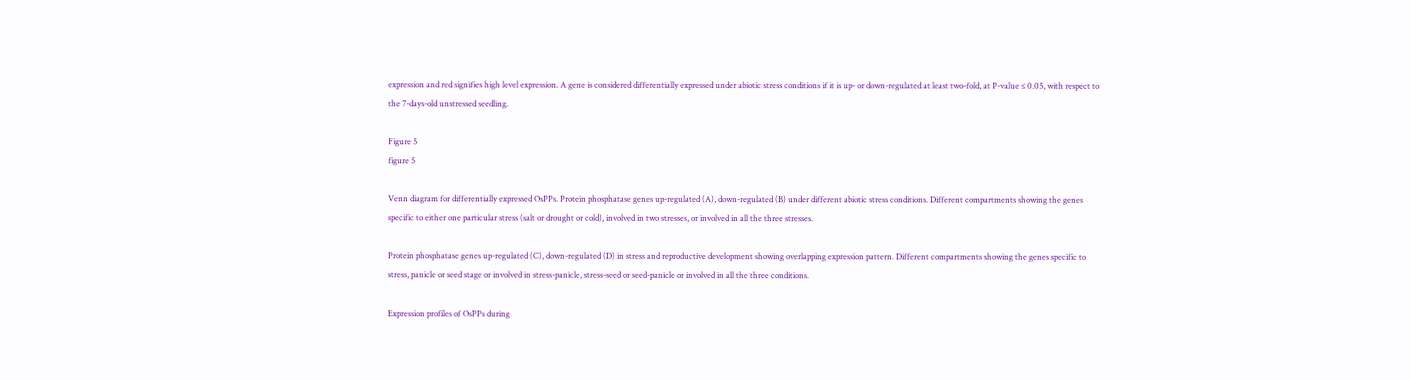expression and red signifies high level expression. A gene is considered differentially expressed under abiotic stress conditions if it is up- or down-regulated at least two-fold, at P-value ≤ 0.05, with respect to the 7-days-old unstressed seedling.

Figure 5
figure 5

Venn diagram for differentially expressed OsPPs. Protein phosphatase genes up-regulated (A), down-regulated (B) under different abiotic stress conditions. Different compartments showing the genes specific to either one particular stress (salt or drought or cold), involved in two stresses, or involved in all the three stresses.

Protein phosphatase genes up-regulated (C), down-regulated (D) in stress and reproductive development showing overlapping expression pattern. Different compartments showing the genes specific to stress, panicle or seed stage or involved in stress-panicle, stress-seed or seed-panicle or involved in all the three conditions.

Expression profiles of OsPPs during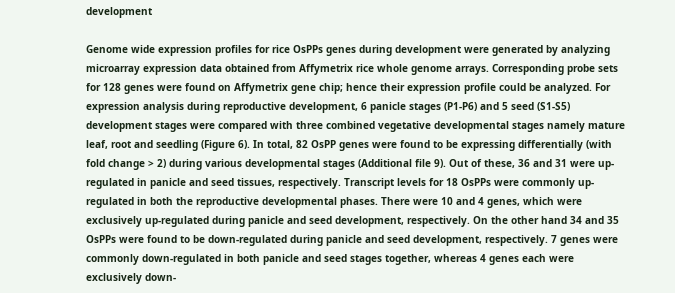development

Genome wide expression profiles for rice OsPPs genes during development were generated by analyzing microarray expression data obtained from Affymetrix rice whole genome arrays. Corresponding probe sets for 128 genes were found on Affymetrix gene chip; hence their expression profile could be analyzed. For expression analysis during reproductive development, 6 panicle stages (P1-P6) and 5 seed (S1-S5) development stages were compared with three combined vegetative developmental stages namely mature leaf, root and seedling (Figure 6). In total, 82 OsPP genes were found to be expressing differentially (with fold change > 2) during various developmental stages (Additional file 9). Out of these, 36 and 31 were up-regulated in panicle and seed tissues, respectively. Transcript levels for 18 OsPPs were commonly up-regulated in both the reproductive developmental phases. There were 10 and 4 genes, which were exclusively up-regulated during panicle and seed development, respectively. On the other hand 34 and 35 OsPPs were found to be down-regulated during panicle and seed development, respectively. 7 genes were commonly down-regulated in both panicle and seed stages together, whereas 4 genes each were exclusively down-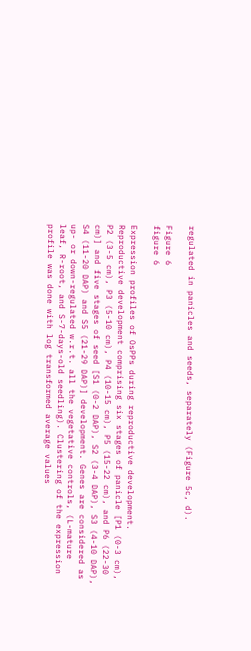regulated in panicles and seeds, separately (Figure 5c, d).

Figure 6
figure 6

Expression profiles of OsPPs during reproductive development. Reproductive development comprising six stages of panicle [P1 (0-3 cm), P2 (3-5 cm), P3 (5-10 cm), P4 (10-15 cm), P5 (15-22 cm), and P6 (22-30 cm)] and five stages of seed [S1 (0-2 DAP), S2 (3-4 DAP), S3 (4-10 DAP), S4 (11-20 DAP) and S5 (21-29 DAP)] development. Genes are considered as up- or down-regulated w.r.t. all the vegetative controls, (L-mature leaf, R-root, and S-7-days-old seedling). Clustering of the expression profile was done with log transformed average values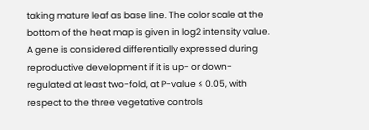taking mature leaf as base line. The color scale at the bottom of the heat map is given in log2 intensity value. A gene is considered differentially expressed during reproductive development if it is up- or down-regulated at least two-fold, at P-value ≤ 0.05, with respect to the three vegetative controls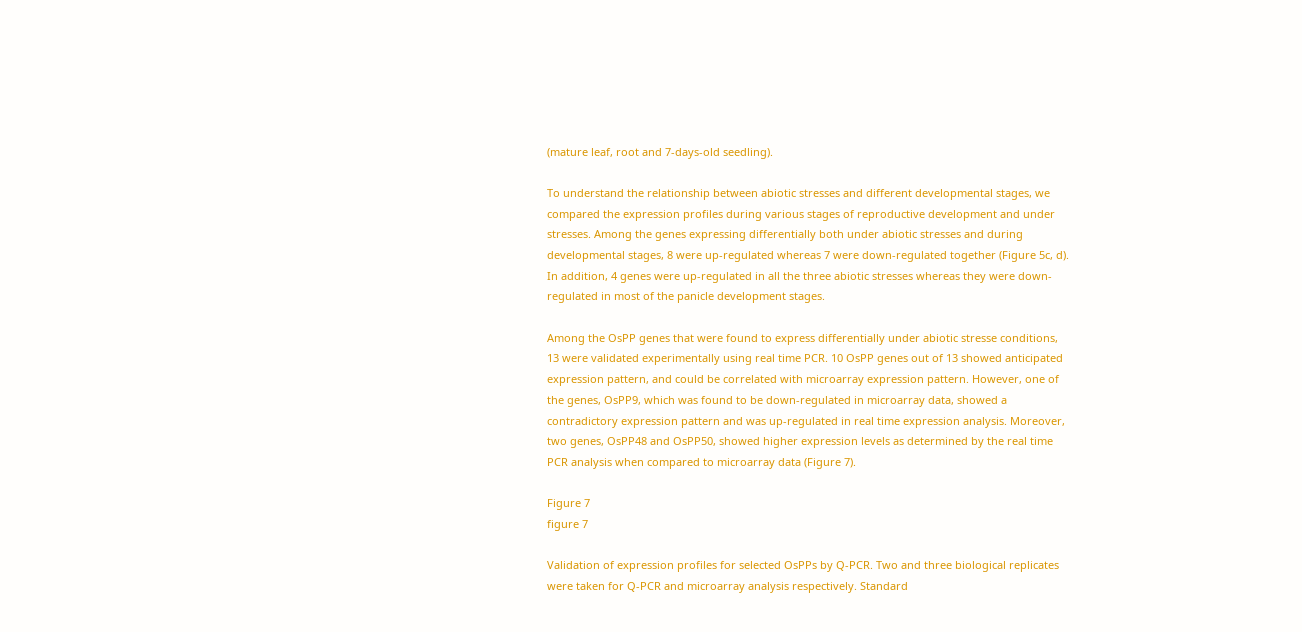(mature leaf, root and 7-days-old seedling).

To understand the relationship between abiotic stresses and different developmental stages, we compared the expression profiles during various stages of reproductive development and under stresses. Among the genes expressing differentially both under abiotic stresses and during developmental stages, 8 were up-regulated whereas 7 were down-regulated together (Figure 5c, d). In addition, 4 genes were up-regulated in all the three abiotic stresses whereas they were down-regulated in most of the panicle development stages.

Among the OsPP genes that were found to express differentially under abiotic stresse conditions, 13 were validated experimentally using real time PCR. 10 OsPP genes out of 13 showed anticipated expression pattern, and could be correlated with microarray expression pattern. However, one of the genes, OsPP9, which was found to be down-regulated in microarray data, showed a contradictory expression pattern and was up-regulated in real time expression analysis. Moreover, two genes, OsPP48 and OsPP50, showed higher expression levels as determined by the real time PCR analysis when compared to microarray data (Figure 7).

Figure 7
figure 7

Validation of expression profiles for selected OsPPs by Q-PCR. Two and three biological replicates were taken for Q-PCR and microarray analysis respectively. Standard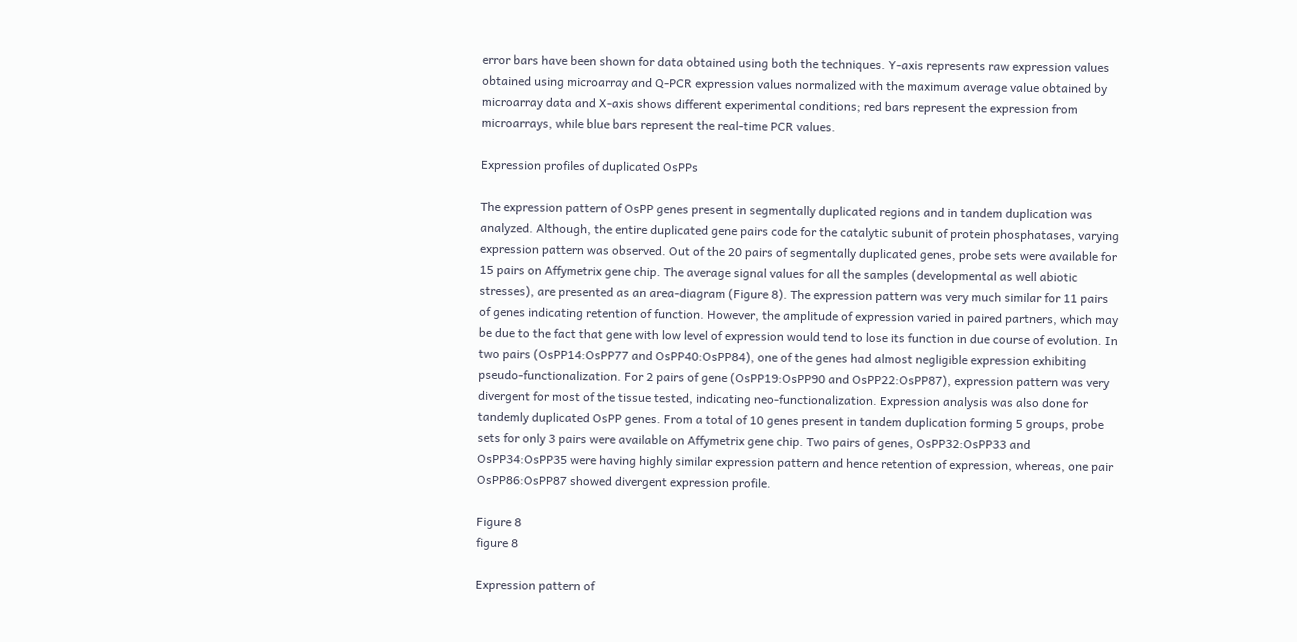error bars have been shown for data obtained using both the techniques. Y-axis represents raw expression values obtained using microarray and Q-PCR expression values normalized with the maximum average value obtained by microarray data and X-axis shows different experimental conditions; red bars represent the expression from microarrays, while blue bars represent the real-time PCR values.

Expression profiles of duplicated OsPPs

The expression pattern of OsPP genes present in segmentally duplicated regions and in tandem duplication was analyzed. Although, the entire duplicated gene pairs code for the catalytic subunit of protein phosphatases, varying expression pattern was observed. Out of the 20 pairs of segmentally duplicated genes, probe sets were available for 15 pairs on Affymetrix gene chip. The average signal values for all the samples (developmental as well abiotic stresses), are presented as an area-diagram (Figure 8). The expression pattern was very much similar for 11 pairs of genes indicating retention of function. However, the amplitude of expression varied in paired partners, which may be due to the fact that gene with low level of expression would tend to lose its function in due course of evolution. In two pairs (OsPP14:OsPP77 and OsPP40:OsPP84), one of the genes had almost negligible expression exhibiting pseudo-functionalization. For 2 pairs of gene (OsPP19:OsPP90 and OsPP22:OsPP87), expression pattern was very divergent for most of the tissue tested, indicating neo-functionalization. Expression analysis was also done for tandemly duplicated OsPP genes. From a total of 10 genes present in tandem duplication forming 5 groups, probe sets for only 3 pairs were available on Affymetrix gene chip. Two pairs of genes, OsPP32:OsPP33 and OsPP34:OsPP35 were having highly similar expression pattern and hence retention of expression, whereas, one pair OsPP86:OsPP87 showed divergent expression profile.

Figure 8
figure 8

Expression pattern of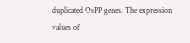duplicated OsPP genes. The expression values of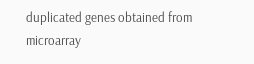duplicated genes obtained from microarray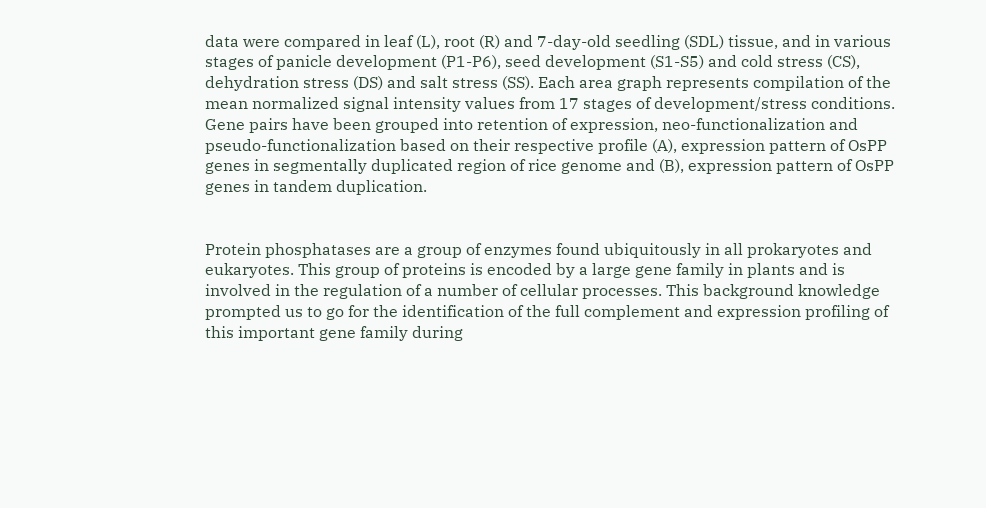data were compared in leaf (L), root (R) and 7-day-old seedling (SDL) tissue, and in various stages of panicle development (P1-P6), seed development (S1-S5) and cold stress (CS), dehydration stress (DS) and salt stress (SS). Each area graph represents compilation of the mean normalized signal intensity values from 17 stages of development/stress conditions. Gene pairs have been grouped into retention of expression, neo-functionalization and pseudo-functionalization based on their respective profile (A), expression pattern of OsPP genes in segmentally duplicated region of rice genome and (B), expression pattern of OsPP genes in tandem duplication.


Protein phosphatases are a group of enzymes found ubiquitously in all prokaryotes and eukaryotes. This group of proteins is encoded by a large gene family in plants and is involved in the regulation of a number of cellular processes. This background knowledge prompted us to go for the identification of the full complement and expression profiling of this important gene family during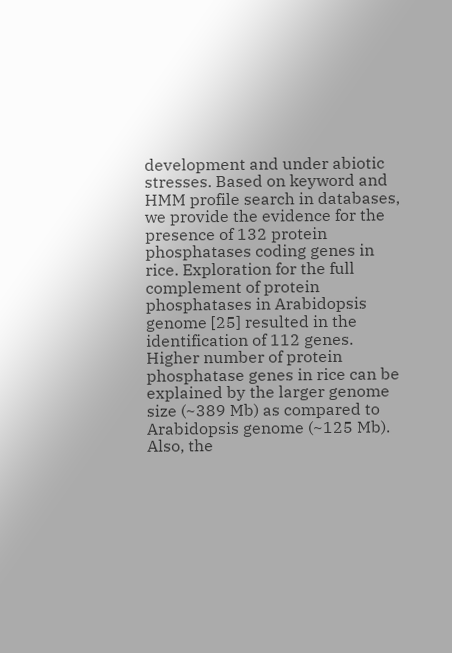development and under abiotic stresses. Based on keyword and HMM profile search in databases, we provide the evidence for the presence of 132 protein phosphatases coding genes in rice. Exploration for the full complement of protein phosphatases in Arabidopsis genome [25] resulted in the identification of 112 genes. Higher number of protein phosphatase genes in rice can be explained by the larger genome size (~389 Mb) as compared to Arabidopsis genome (~125 Mb). Also, the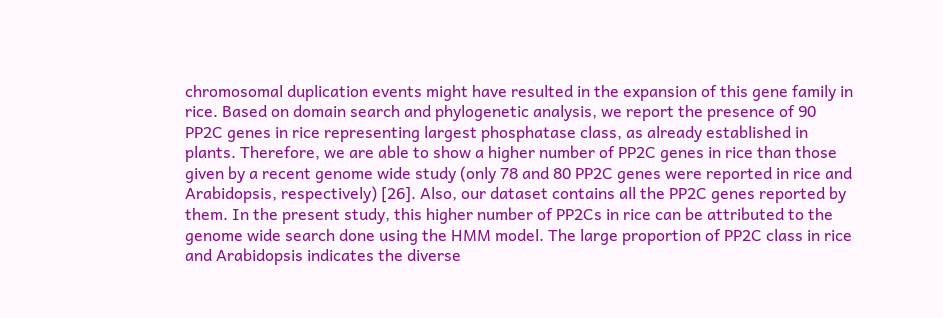chromosomal duplication events might have resulted in the expansion of this gene family in rice. Based on domain search and phylogenetic analysis, we report the presence of 90 PP2C genes in rice representing largest phosphatase class, as already established in plants. Therefore, we are able to show a higher number of PP2C genes in rice than those given by a recent genome wide study (only 78 and 80 PP2C genes were reported in rice and Arabidopsis, respectively) [26]. Also, our dataset contains all the PP2C genes reported by them. In the present study, this higher number of PP2Cs in rice can be attributed to the genome wide search done using the HMM model. The large proportion of PP2C class in rice and Arabidopsis indicates the diverse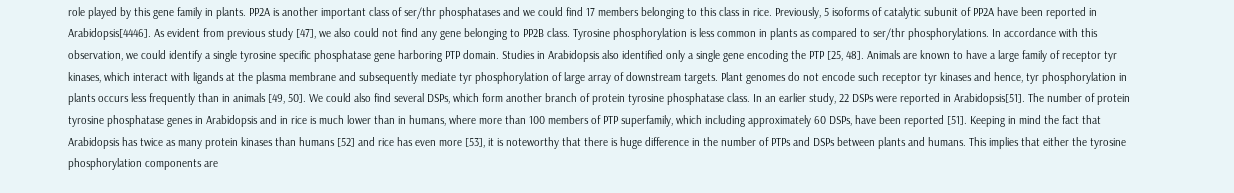role played by this gene family in plants. PP2A is another important class of ser/thr phosphatases and we could find 17 members belonging to this class in rice. Previously, 5 isoforms of catalytic subunit of PP2A have been reported in Arabidopsis[4446]. As evident from previous study [47], we also could not find any gene belonging to PP2B class. Tyrosine phosphorylation is less common in plants as compared to ser/thr phosphorylations. In accordance with this observation, we could identify a single tyrosine specific phosphatase gene harboring PTP domain. Studies in Arabidopsis also identified only a single gene encoding the PTP [25, 48]. Animals are known to have a large family of receptor tyr kinases, which interact with ligands at the plasma membrane and subsequently mediate tyr phosphorylation of large array of downstream targets. Plant genomes do not encode such receptor tyr kinases and hence, tyr phosphorylation in plants occurs less frequently than in animals [49, 50]. We could also find several DSPs, which form another branch of protein tyrosine phosphatase class. In an earlier study, 22 DSPs were reported in Arabidopsis[51]. The number of protein tyrosine phosphatase genes in Arabidopsis and in rice is much lower than in humans, where more than 100 members of PTP superfamily, which including approximately 60 DSPs, have been reported [51]. Keeping in mind the fact that Arabidopsis has twice as many protein kinases than humans [52] and rice has even more [53], it is noteworthy that there is huge difference in the number of PTPs and DSPs between plants and humans. This implies that either the tyrosine phosphorylation components are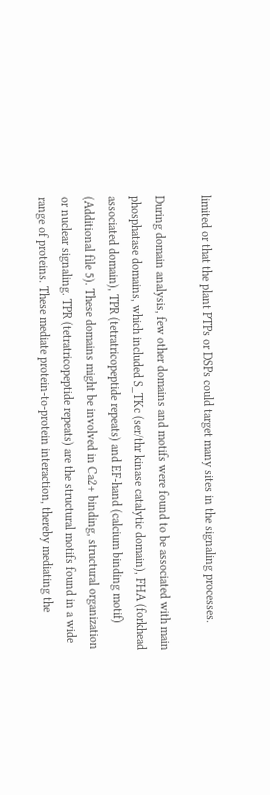limited or that the plant PTPs or DSPs could target many sites in the signaling processes.

During domain analysis, few other domains and motifs were found to be associated with main phosphatase domains, which included S_TKc (ser/thr kinase catalytic domain), FHA (forkhead associated domain), TPR (tetratricopeptide repeats) and EF-hand (calcium binding motif) (Additional file 5). These domains might be involved in Ca2+ binding, structural organization or nuclear signaling. TPR (tetratricopeptide repeats) are the structural motifs found in a wide range of proteins. These mediate protein-to-protein interaction, thereby mediating the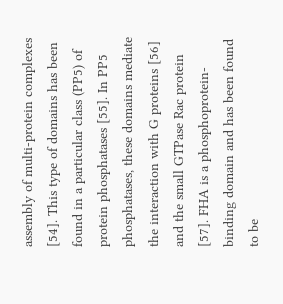assembly of multi-protein complexes [54]. This type of domains has been found in a particular class (PP5) of protein phosphatases [55]. In PP5 phosphatases, these domains mediate the interaction with G proteins [56] and the small GTPase Rac protein [57]. FHA is a phosphoprotein-binding domain and has been found to be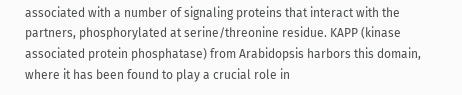associated with a number of signaling proteins that interact with the partners, phosphorylated at serine/threonine residue. KAPP (kinase associated protein phosphatase) from Arabidopsis harbors this domain, where it has been found to play a crucial role in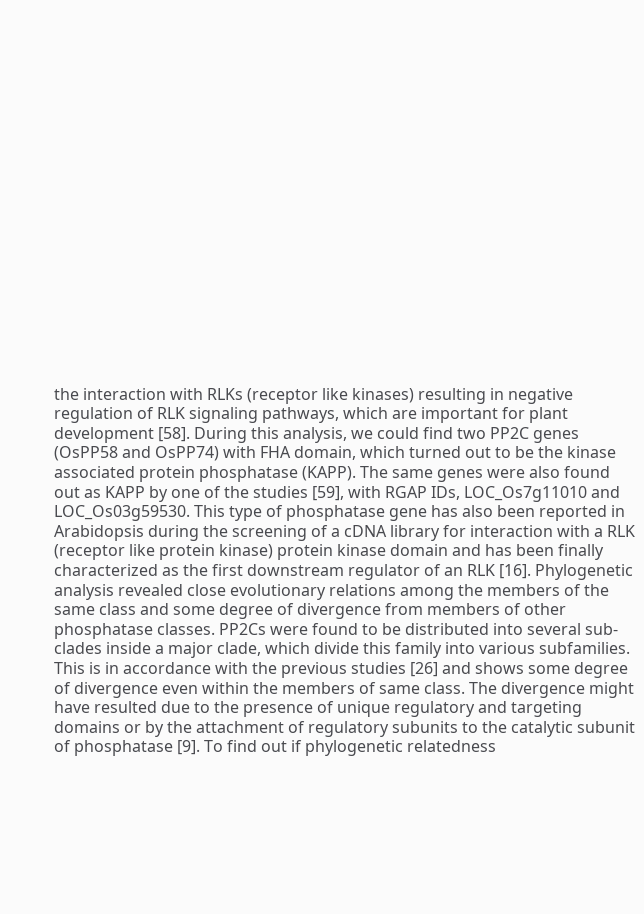the interaction with RLKs (receptor like kinases) resulting in negative regulation of RLK signaling pathways, which are important for plant development [58]. During this analysis, we could find two PP2C genes (OsPP58 and OsPP74) with FHA domain, which turned out to be the kinase associated protein phosphatase (KAPP). The same genes were also found out as KAPP by one of the studies [59], with RGAP IDs, LOC_Os7g11010 and LOC_Os03g59530. This type of phosphatase gene has also been reported in Arabidopsis during the screening of a cDNA library for interaction with a RLK (receptor like protein kinase) protein kinase domain and has been finally characterized as the first downstream regulator of an RLK [16]. Phylogenetic analysis revealed close evolutionary relations among the members of the same class and some degree of divergence from members of other phosphatase classes. PP2Cs were found to be distributed into several sub-clades inside a major clade, which divide this family into various subfamilies. This is in accordance with the previous studies [26] and shows some degree of divergence even within the members of same class. The divergence might have resulted due to the presence of unique regulatory and targeting domains or by the attachment of regulatory subunits to the catalytic subunit of phosphatase [9]. To find out if phylogenetic relatedness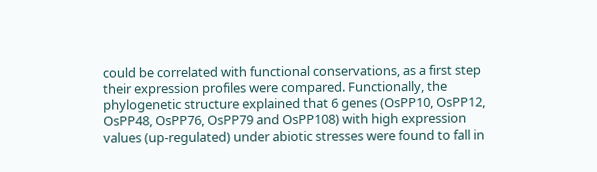could be correlated with functional conservations, as a first step their expression profiles were compared. Functionally, the phylogenetic structure explained that 6 genes (OsPP10, OsPP12, OsPP48, OsPP76, OsPP79 and OsPP108) with high expression values (up-regulated) under abiotic stresses were found to fall in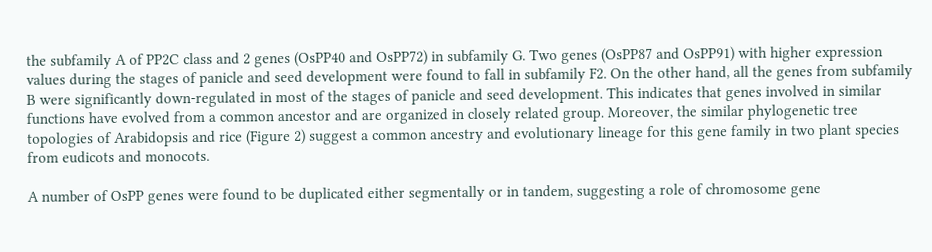the subfamily A of PP2C class and 2 genes (OsPP40 and OsPP72) in subfamily G. Two genes (OsPP87 and OsPP91) with higher expression values during the stages of panicle and seed development were found to fall in subfamily F2. On the other hand, all the genes from subfamily B were significantly down-regulated in most of the stages of panicle and seed development. This indicates that genes involved in similar functions have evolved from a common ancestor and are organized in closely related group. Moreover, the similar phylogenetic tree topologies of Arabidopsis and rice (Figure 2) suggest a common ancestry and evolutionary lineage for this gene family in two plant species from eudicots and monocots.

A number of OsPP genes were found to be duplicated either segmentally or in tandem, suggesting a role of chromosome gene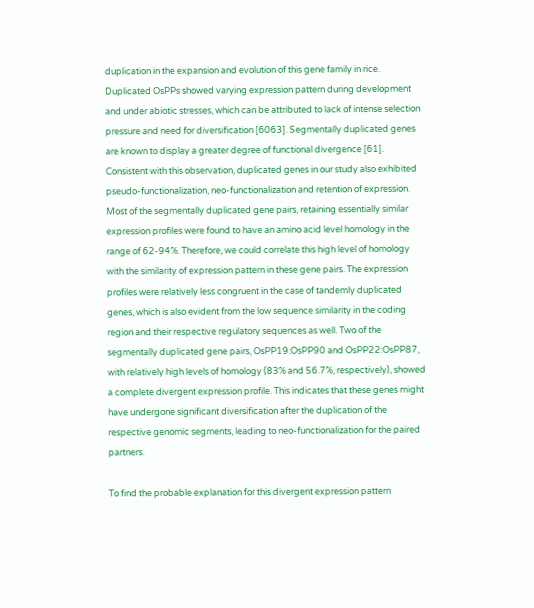duplication in the expansion and evolution of this gene family in rice. Duplicated OsPPs showed varying expression pattern during development and under abiotic stresses, which can be attributed to lack of intense selection pressure and need for diversification [6063]. Segmentally duplicated genes are known to display a greater degree of functional divergence [61]. Consistent with this observation, duplicated genes in our study also exhibited pseudo-functionalization, neo-functionalization and retention of expression. Most of the segmentally duplicated gene pairs, retaining essentially similar expression profiles were found to have an amino acid level homology in the range of 62-94%. Therefore, we could correlate this high level of homology with the similarity of expression pattern in these gene pairs. The expression profiles were relatively less congruent in the case of tandemly duplicated genes, which is also evident from the low sequence similarity in the coding region and their respective regulatory sequences as well. Two of the segmentally duplicated gene pairs, OsPP19:OsPP90 and OsPP22:OsPP87, with relatively high levels of homology (83% and 56.7%, respectively), showed a complete divergent expression profile. This indicates that these genes might have undergone significant diversification after the duplication of the respective genomic segments, leading to neo-functionalization for the paired partners.

To find the probable explanation for this divergent expression pattern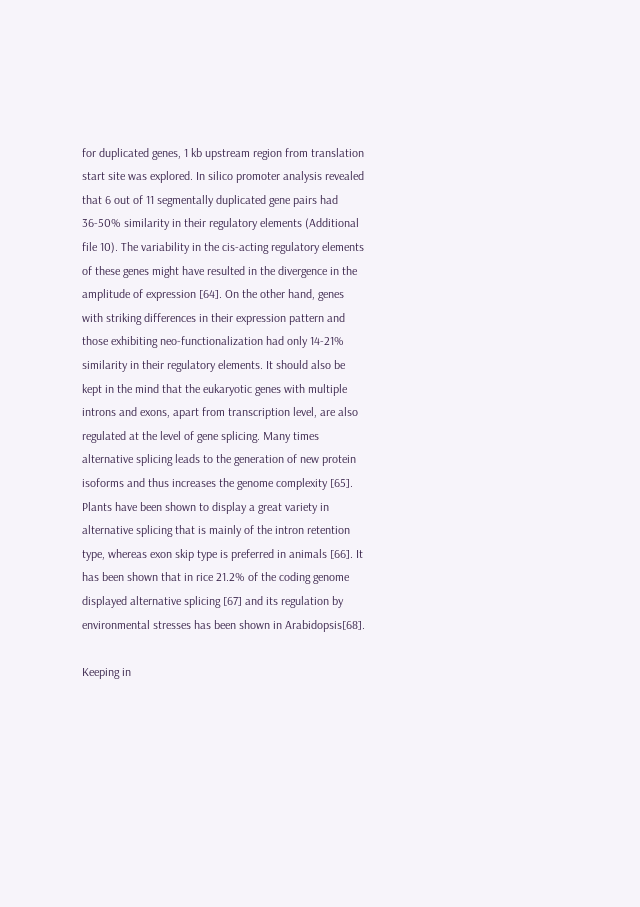for duplicated genes, 1 kb upstream region from translation start site was explored. In silico promoter analysis revealed that 6 out of 11 segmentally duplicated gene pairs had 36-50% similarity in their regulatory elements (Additional file 10). The variability in the cis-acting regulatory elements of these genes might have resulted in the divergence in the amplitude of expression [64]. On the other hand, genes with striking differences in their expression pattern and those exhibiting neo-functionalization had only 14-21% similarity in their regulatory elements. It should also be kept in the mind that the eukaryotic genes with multiple introns and exons, apart from transcription level, are also regulated at the level of gene splicing. Many times alternative splicing leads to the generation of new protein isoforms and thus increases the genome complexity [65]. Plants have been shown to display a great variety in alternative splicing that is mainly of the intron retention type, whereas exon skip type is preferred in animals [66]. It has been shown that in rice 21.2% of the coding genome displayed alternative splicing [67] and its regulation by environmental stresses has been shown in Arabidopsis[68].

Keeping in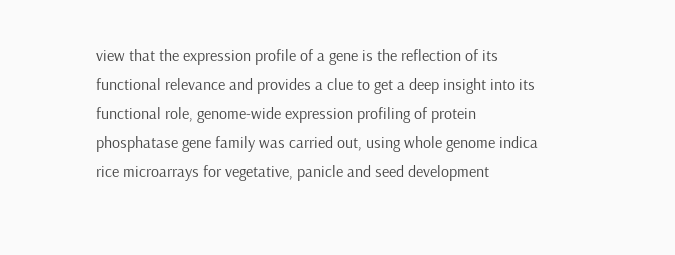view that the expression profile of a gene is the reflection of its functional relevance and provides a clue to get a deep insight into its functional role, genome-wide expression profiling of protein phosphatase gene family was carried out, using whole genome indica rice microarrays for vegetative, panicle and seed development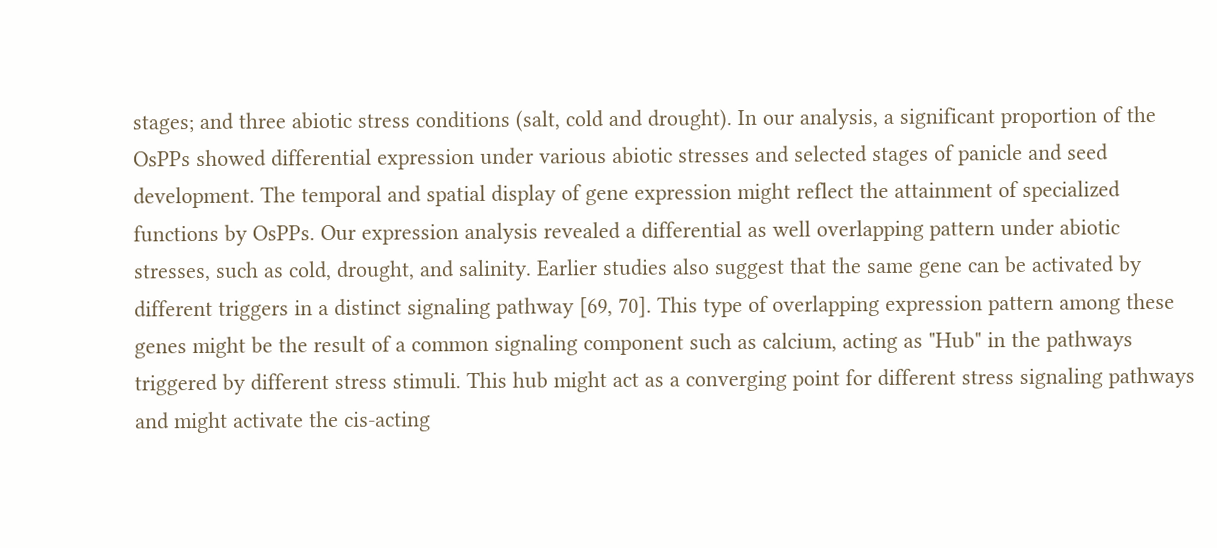stages; and three abiotic stress conditions (salt, cold and drought). In our analysis, a significant proportion of the OsPPs showed differential expression under various abiotic stresses and selected stages of panicle and seed development. The temporal and spatial display of gene expression might reflect the attainment of specialized functions by OsPPs. Our expression analysis revealed a differential as well overlapping pattern under abiotic stresses, such as cold, drought, and salinity. Earlier studies also suggest that the same gene can be activated by different triggers in a distinct signaling pathway [69, 70]. This type of overlapping expression pattern among these genes might be the result of a common signaling component such as calcium, acting as "Hub" in the pathways triggered by different stress stimuli. This hub might act as a converging point for different stress signaling pathways and might activate the cis-acting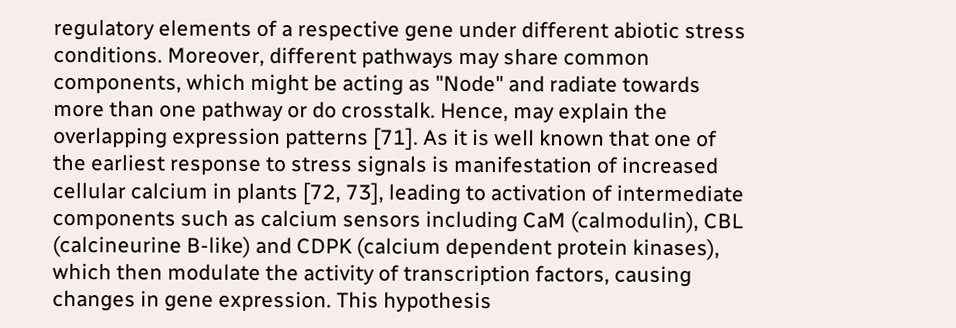regulatory elements of a respective gene under different abiotic stress conditions. Moreover, different pathways may share common components, which might be acting as "Node" and radiate towards more than one pathway or do crosstalk. Hence, may explain the overlapping expression patterns [71]. As it is well known that one of the earliest response to stress signals is manifestation of increased cellular calcium in plants [72, 73], leading to activation of intermediate components such as calcium sensors including CaM (calmodulin), CBL (calcineurine B-like) and CDPK (calcium dependent protein kinases), which then modulate the activity of transcription factors, causing changes in gene expression. This hypothesis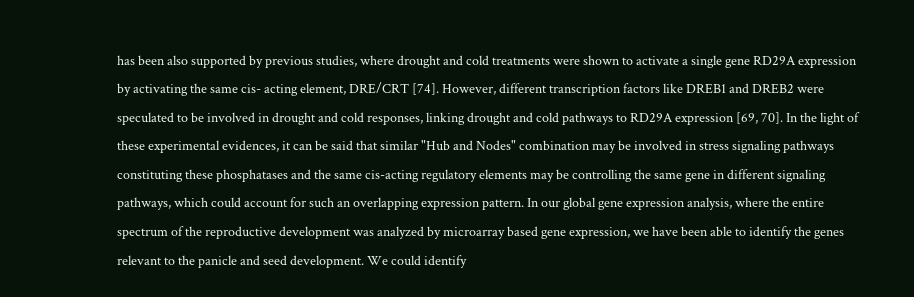has been also supported by previous studies, where drought and cold treatments were shown to activate a single gene RD29A expression by activating the same cis- acting element, DRE/CRT [74]. However, different transcription factors like DREB1 and DREB2 were speculated to be involved in drought and cold responses, linking drought and cold pathways to RD29A expression [69, 70]. In the light of these experimental evidences, it can be said that similar "Hub and Nodes" combination may be involved in stress signaling pathways constituting these phosphatases and the same cis-acting regulatory elements may be controlling the same gene in different signaling pathways, which could account for such an overlapping expression pattern. In our global gene expression analysis, where the entire spectrum of the reproductive development was analyzed by microarray based gene expression, we have been able to identify the genes relevant to the panicle and seed development. We could identify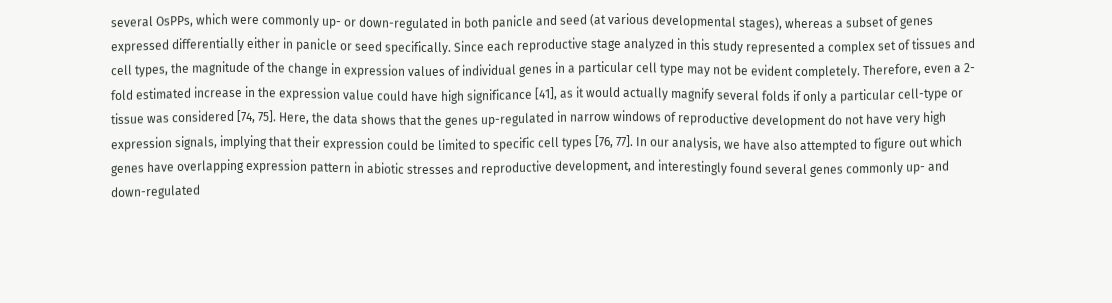several OsPPs, which were commonly up- or down-regulated in both panicle and seed (at various developmental stages), whereas a subset of genes expressed differentially either in panicle or seed specifically. Since each reproductive stage analyzed in this study represented a complex set of tissues and cell types, the magnitude of the change in expression values of individual genes in a particular cell type may not be evident completely. Therefore, even a 2-fold estimated increase in the expression value could have high significance [41], as it would actually magnify several folds if only a particular cell-type or tissue was considered [74, 75]. Here, the data shows that the genes up-regulated in narrow windows of reproductive development do not have very high expression signals, implying that their expression could be limited to specific cell types [76, 77]. In our analysis, we have also attempted to figure out which genes have overlapping expression pattern in abiotic stresses and reproductive development, and interestingly found several genes commonly up- and down-regulated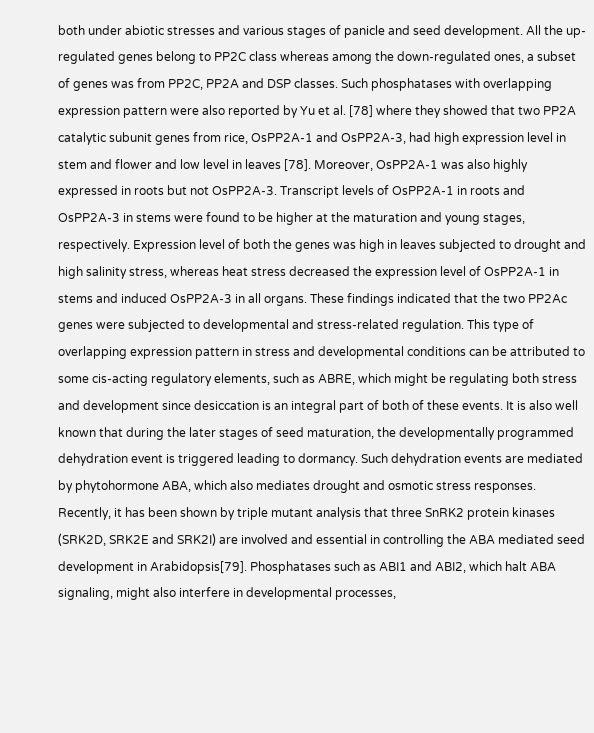both under abiotic stresses and various stages of panicle and seed development. All the up-regulated genes belong to PP2C class whereas among the down-regulated ones, a subset of genes was from PP2C, PP2A and DSP classes. Such phosphatases with overlapping expression pattern were also reported by Yu et al. [78] where they showed that two PP2A catalytic subunit genes from rice, OsPP2A-1 and OsPP2A-3, had high expression level in stem and flower and low level in leaves [78]. Moreover, OsPP2A-1 was also highly expressed in roots but not OsPP2A-3. Transcript levels of OsPP2A-1 in roots and OsPP2A-3 in stems were found to be higher at the maturation and young stages, respectively. Expression level of both the genes was high in leaves subjected to drought and high salinity stress, whereas heat stress decreased the expression level of OsPP2A-1 in stems and induced OsPP2A-3 in all organs. These findings indicated that the two PP2Ac genes were subjected to developmental and stress-related regulation. This type of overlapping expression pattern in stress and developmental conditions can be attributed to some cis-acting regulatory elements, such as ABRE, which might be regulating both stress and development since desiccation is an integral part of both of these events. It is also well known that during the later stages of seed maturation, the developmentally programmed dehydration event is triggered leading to dormancy. Such dehydration events are mediated by phytohormone ABA, which also mediates drought and osmotic stress responses. Recently, it has been shown by triple mutant analysis that three SnRK2 protein kinases (SRK2D, SRK2E and SRK2I) are involved and essential in controlling the ABA mediated seed development in Arabidopsis[79]. Phosphatases such as ABI1 and ABI2, which halt ABA signaling, might also interfere in developmental processes,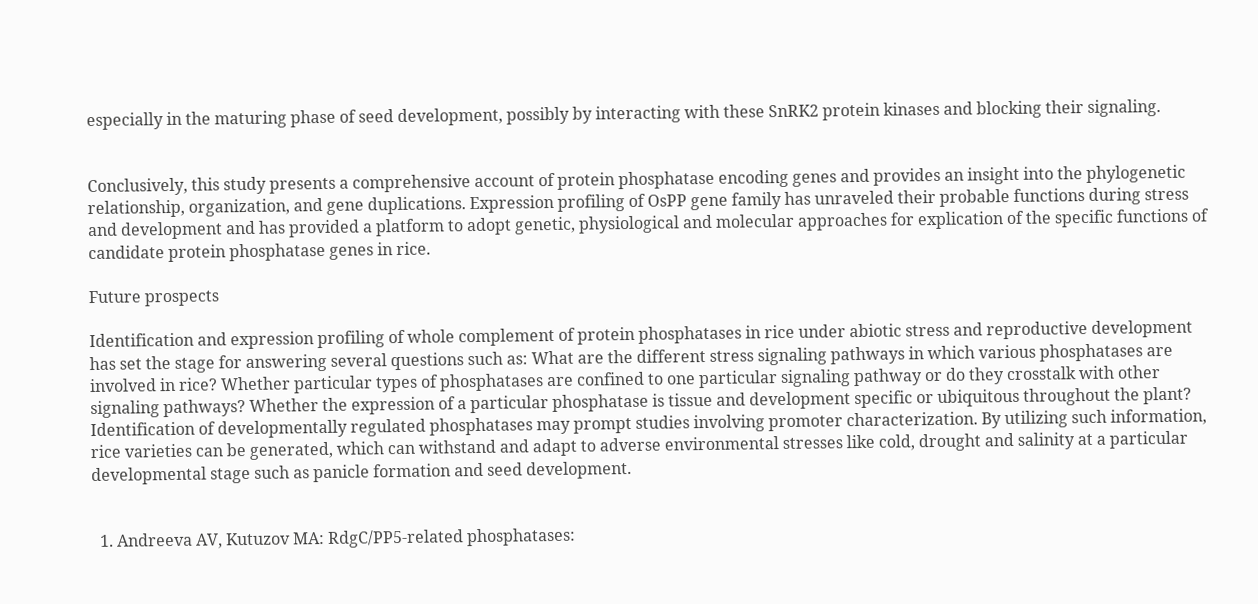especially in the maturing phase of seed development, possibly by interacting with these SnRK2 protein kinases and blocking their signaling.


Conclusively, this study presents a comprehensive account of protein phosphatase encoding genes and provides an insight into the phylogenetic relationship, organization, and gene duplications. Expression profiling of OsPP gene family has unraveled their probable functions during stress and development and has provided a platform to adopt genetic, physiological and molecular approaches for explication of the specific functions of candidate protein phosphatase genes in rice.

Future prospects

Identification and expression profiling of whole complement of protein phosphatases in rice under abiotic stress and reproductive development has set the stage for answering several questions such as: What are the different stress signaling pathways in which various phosphatases are involved in rice? Whether particular types of phosphatases are confined to one particular signaling pathway or do they crosstalk with other signaling pathways? Whether the expression of a particular phosphatase is tissue and development specific or ubiquitous throughout the plant? Identification of developmentally regulated phosphatases may prompt studies involving promoter characterization. By utilizing such information, rice varieties can be generated, which can withstand and adapt to adverse environmental stresses like cold, drought and salinity at a particular developmental stage such as panicle formation and seed development.


  1. Andreeva AV, Kutuzov MA: RdgC/PP5-related phosphatases: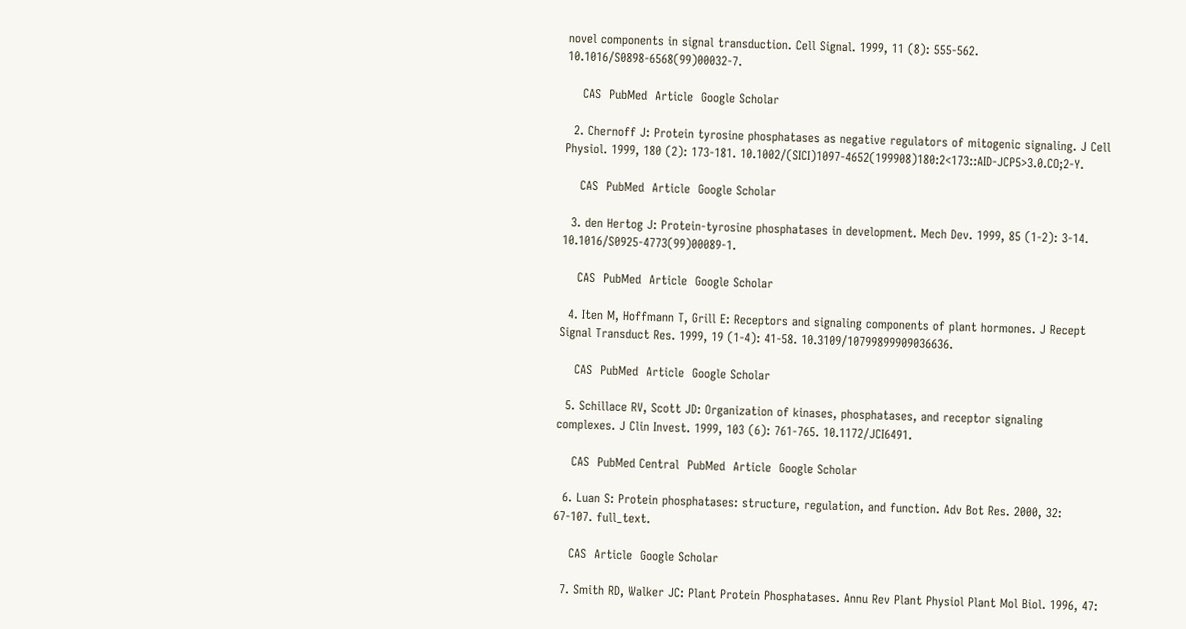novel components in signal transduction. Cell Signal. 1999, 11 (8): 555-562. 10.1016/S0898-6568(99)00032-7.

    CAS  PubMed  Article  Google Scholar

  2. Chernoff J: Protein tyrosine phosphatases as negative regulators of mitogenic signaling. J Cell Physiol. 1999, 180 (2): 173-181. 10.1002/(SICI)1097-4652(199908)180:2<173::AID-JCP5>3.0.CO;2-Y.

    CAS  PubMed  Article  Google Scholar

  3. den Hertog J: Protein-tyrosine phosphatases in development. Mech Dev. 1999, 85 (1-2): 3-14. 10.1016/S0925-4773(99)00089-1.

    CAS  PubMed  Article  Google Scholar

  4. Iten M, Hoffmann T, Grill E: Receptors and signaling components of plant hormones. J Recept Signal Transduct Res. 1999, 19 (1-4): 41-58. 10.3109/10799899909036636.

    CAS  PubMed  Article  Google Scholar

  5. Schillace RV, Scott JD: Organization of kinases, phosphatases, and receptor signaling complexes. J Clin Invest. 1999, 103 (6): 761-765. 10.1172/JCI6491.

    CAS  PubMed Central  PubMed  Article  Google Scholar

  6. Luan S: Protein phosphatases: structure, regulation, and function. Adv Bot Res. 2000, 32: 67-107. full_text.

    CAS  Article  Google Scholar

  7. Smith RD, Walker JC: Plant Protein Phosphatases. Annu Rev Plant Physiol Plant Mol Biol. 1996, 47: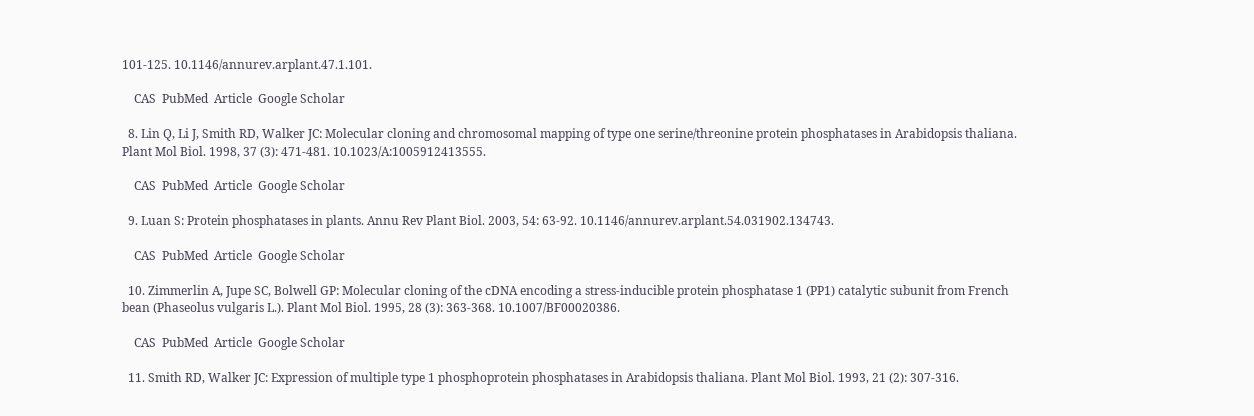101-125. 10.1146/annurev.arplant.47.1.101.

    CAS  PubMed  Article  Google Scholar

  8. Lin Q, Li J, Smith RD, Walker JC: Molecular cloning and chromosomal mapping of type one serine/threonine protein phosphatases in Arabidopsis thaliana. Plant Mol Biol. 1998, 37 (3): 471-481. 10.1023/A:1005912413555.

    CAS  PubMed  Article  Google Scholar

  9. Luan S: Protein phosphatases in plants. Annu Rev Plant Biol. 2003, 54: 63-92. 10.1146/annurev.arplant.54.031902.134743.

    CAS  PubMed  Article  Google Scholar

  10. Zimmerlin A, Jupe SC, Bolwell GP: Molecular cloning of the cDNA encoding a stress-inducible protein phosphatase 1 (PP1) catalytic subunit from French bean (Phaseolus vulgaris L.). Plant Mol Biol. 1995, 28 (3): 363-368. 10.1007/BF00020386.

    CAS  PubMed  Article  Google Scholar

  11. Smith RD, Walker JC: Expression of multiple type 1 phosphoprotein phosphatases in Arabidopsis thaliana. Plant Mol Biol. 1993, 21 (2): 307-316.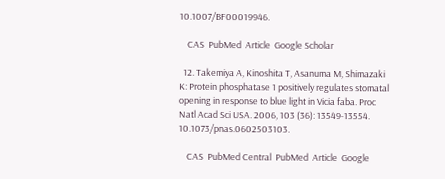10.1007/BF00019946.

    CAS  PubMed  Article  Google Scholar

  12. Takemiya A, Kinoshita T, Asanuma M, Shimazaki K: Protein phosphatase 1 positively regulates stomatal opening in response to blue light in Vicia faba. Proc Natl Acad Sci USA. 2006, 103 (36): 13549-13554. 10.1073/pnas.0602503103.

    CAS  PubMed Central  PubMed  Article  Google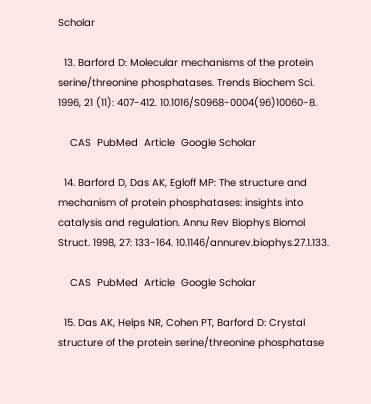Scholar

  13. Barford D: Molecular mechanisms of the protein serine/threonine phosphatases. Trends Biochem Sci. 1996, 21 (11): 407-412. 10.1016/S0968-0004(96)10060-8.

    CAS  PubMed  Article  Google Scholar

  14. Barford D, Das AK, Egloff MP: The structure and mechanism of protein phosphatases: insights into catalysis and regulation. Annu Rev Biophys Biomol Struct. 1998, 27: 133-164. 10.1146/annurev.biophys.27.1.133.

    CAS  PubMed  Article  Google Scholar

  15. Das AK, Helps NR, Cohen PT, Barford D: Crystal structure of the protein serine/threonine phosphatase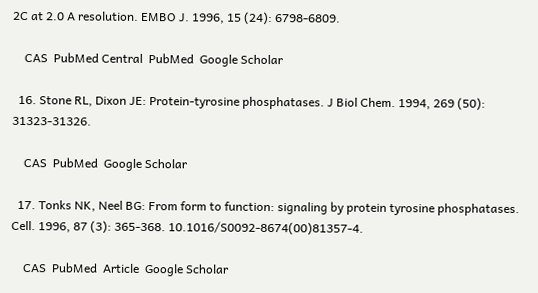2C at 2.0 A resolution. EMBO J. 1996, 15 (24): 6798-6809.

    CAS  PubMed Central  PubMed  Google Scholar

  16. Stone RL, Dixon JE: Protein-tyrosine phosphatases. J Biol Chem. 1994, 269 (50): 31323-31326.

    CAS  PubMed  Google Scholar

  17. Tonks NK, Neel BG: From form to function: signaling by protein tyrosine phosphatases. Cell. 1996, 87 (3): 365-368. 10.1016/S0092-8674(00)81357-4.

    CAS  PubMed  Article  Google Scholar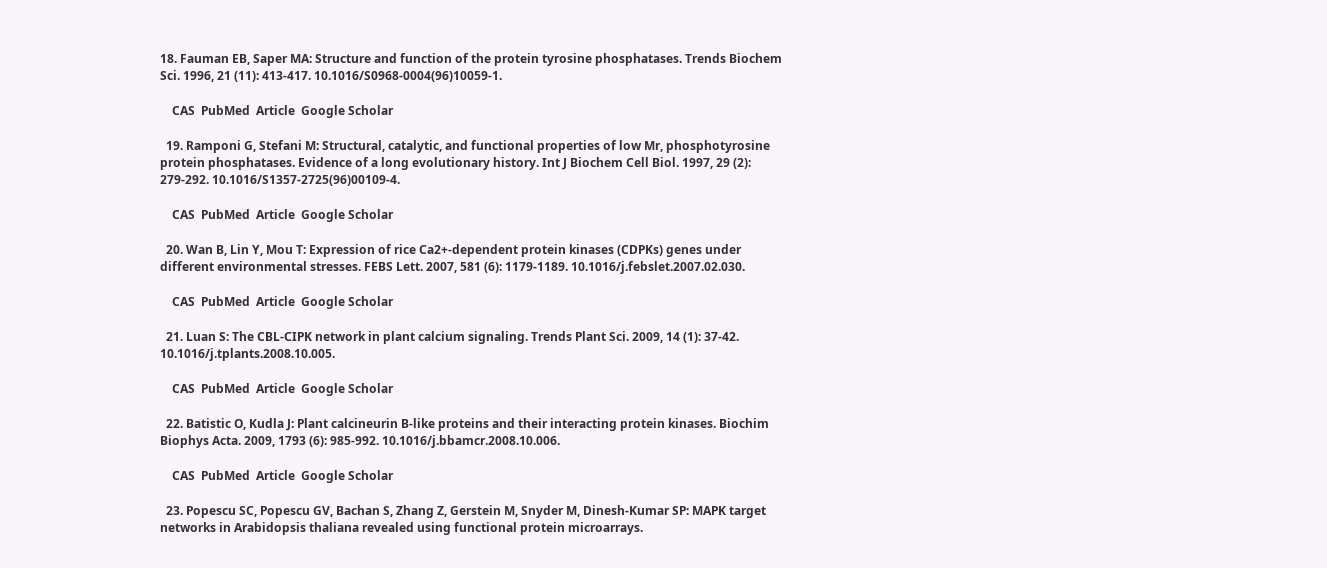18. Fauman EB, Saper MA: Structure and function of the protein tyrosine phosphatases. Trends Biochem Sci. 1996, 21 (11): 413-417. 10.1016/S0968-0004(96)10059-1.

    CAS  PubMed  Article  Google Scholar

  19. Ramponi G, Stefani M: Structural, catalytic, and functional properties of low Mr, phosphotyrosine protein phosphatases. Evidence of a long evolutionary history. Int J Biochem Cell Biol. 1997, 29 (2): 279-292. 10.1016/S1357-2725(96)00109-4.

    CAS  PubMed  Article  Google Scholar

  20. Wan B, Lin Y, Mou T: Expression of rice Ca2+-dependent protein kinases (CDPKs) genes under different environmental stresses. FEBS Lett. 2007, 581 (6): 1179-1189. 10.1016/j.febslet.2007.02.030.

    CAS  PubMed  Article  Google Scholar

  21. Luan S: The CBL-CIPK network in plant calcium signaling. Trends Plant Sci. 2009, 14 (1): 37-42. 10.1016/j.tplants.2008.10.005.

    CAS  PubMed  Article  Google Scholar

  22. Batistic O, Kudla J: Plant calcineurin B-like proteins and their interacting protein kinases. Biochim Biophys Acta. 2009, 1793 (6): 985-992. 10.1016/j.bbamcr.2008.10.006.

    CAS  PubMed  Article  Google Scholar

  23. Popescu SC, Popescu GV, Bachan S, Zhang Z, Gerstein M, Snyder M, Dinesh-Kumar SP: MAPK target networks in Arabidopsis thaliana revealed using functional protein microarrays.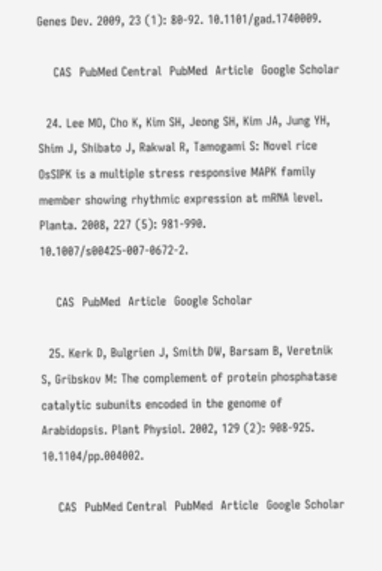Genes Dev. 2009, 23 (1): 80-92. 10.1101/gad.1740009.

    CAS  PubMed Central  PubMed  Article  Google Scholar

  24. Lee MO, Cho K, Kim SH, Jeong SH, Kim JA, Jung YH, Shim J, Shibato J, Rakwal R, Tamogami S: Novel rice OsSIPK is a multiple stress responsive MAPK family member showing rhythmic expression at mRNA level. Planta. 2008, 227 (5): 981-990. 10.1007/s00425-007-0672-2.

    CAS  PubMed  Article  Google Scholar

  25. Kerk D, Bulgrien J, Smith DW, Barsam B, Veretnik S, Gribskov M: The complement of protein phosphatase catalytic subunits encoded in the genome of Arabidopsis. Plant Physiol. 2002, 129 (2): 908-925. 10.1104/pp.004002.

    CAS  PubMed Central  PubMed  Article  Google Scholar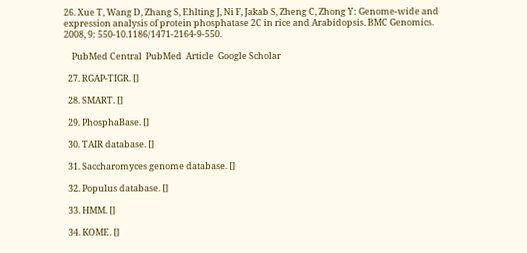26. Xue T, Wang D, Zhang S, Ehlting J, Ni F, Jakab S, Zheng C, Zhong Y: Genome-wide and expression analysis of protein phosphatase 2C in rice and Arabidopsis. BMC Genomics. 2008, 9: 550-10.1186/1471-2164-9-550.

    PubMed Central  PubMed  Article  Google Scholar

  27. RGAP-TIGR. []

  28. SMART. []

  29. PhosphaBase. []

  30. TAIR database. []

  31. Saccharomyces genome database. []

  32. Populus database. []

  33. HMM. []

  34. KOME. []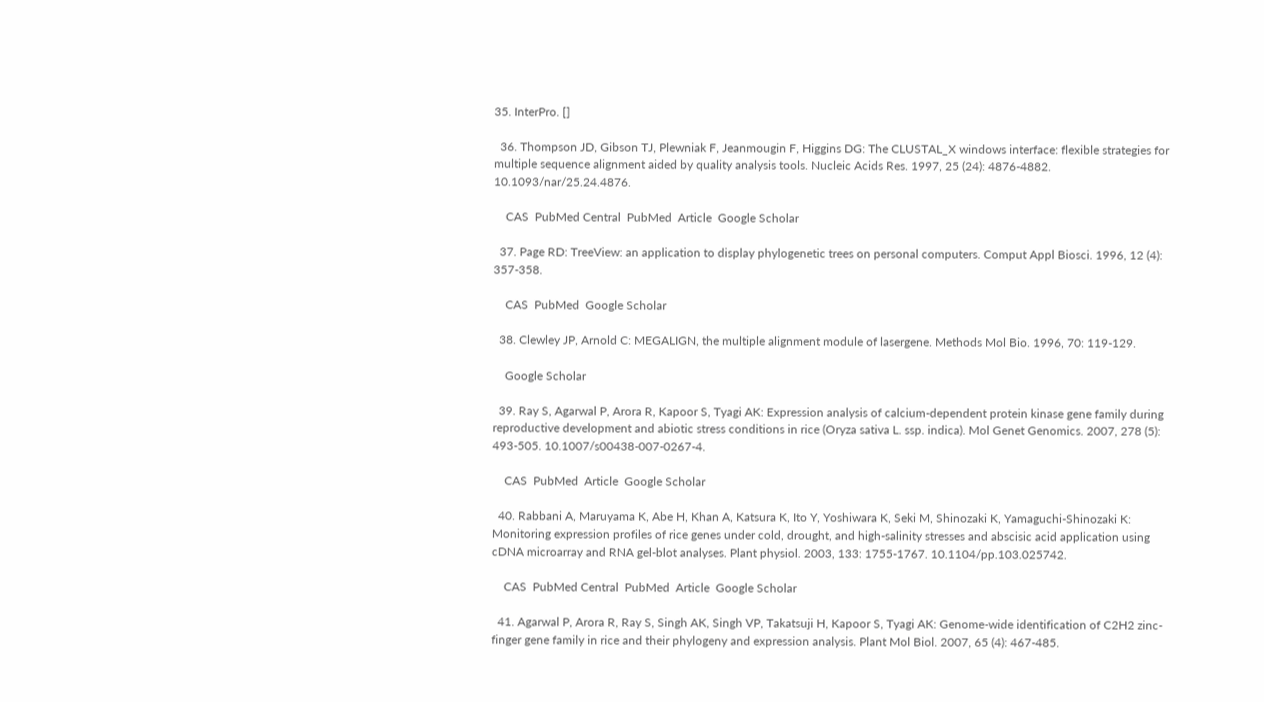35. InterPro. []

  36. Thompson JD, Gibson TJ, Plewniak F, Jeanmougin F, Higgins DG: The CLUSTAL_X windows interface: flexible strategies for multiple sequence alignment aided by quality analysis tools. Nucleic Acids Res. 1997, 25 (24): 4876-4882. 10.1093/nar/25.24.4876.

    CAS  PubMed Central  PubMed  Article  Google Scholar

  37. Page RD: TreeView: an application to display phylogenetic trees on personal computers. Comput Appl Biosci. 1996, 12 (4): 357-358.

    CAS  PubMed  Google Scholar

  38. Clewley JP, Arnold C: MEGALIGN, the multiple alignment module of lasergene. Methods Mol Bio. 1996, 70: 119-129.

    Google Scholar

  39. Ray S, Agarwal P, Arora R, Kapoor S, Tyagi AK: Expression analysis of calcium-dependent protein kinase gene family during reproductive development and abiotic stress conditions in rice (Oryza sativa L. ssp. indica). Mol Genet Genomics. 2007, 278 (5): 493-505. 10.1007/s00438-007-0267-4.

    CAS  PubMed  Article  Google Scholar

  40. Rabbani A, Maruyama K, Abe H, Khan A, Katsura K, Ito Y, Yoshiwara K, Seki M, Shinozaki K, Yamaguchi-Shinozaki K: Monitoring expression profiles of rice genes under cold, drought, and high-salinity stresses and abscisic acid application using cDNA microarray and RNA gel-blot analyses. Plant physiol. 2003, 133: 1755-1767. 10.1104/pp.103.025742.

    CAS  PubMed Central  PubMed  Article  Google Scholar

  41. Agarwal P, Arora R, Ray S, Singh AK, Singh VP, Takatsuji H, Kapoor S, Tyagi AK: Genome-wide identification of C2H2 zinc-finger gene family in rice and their phylogeny and expression analysis. Plant Mol Biol. 2007, 65 (4): 467-485.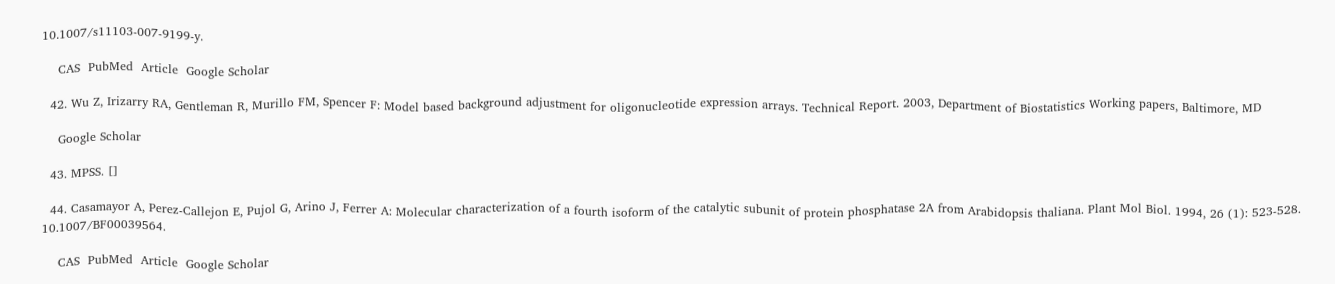10.1007/s11103-007-9199-y.

    CAS  PubMed  Article  Google Scholar

  42. Wu Z, Irizarry RA, Gentleman R, Murillo FM, Spencer F: Model based background adjustment for oligonucleotide expression arrays. Technical Report. 2003, Department of Biostatistics Working papers, Baltimore, MD

    Google Scholar

  43. MPSS. []

  44. Casamayor A, Perez-Callejon E, Pujol G, Arino J, Ferrer A: Molecular characterization of a fourth isoform of the catalytic subunit of protein phosphatase 2A from Arabidopsis thaliana. Plant Mol Biol. 1994, 26 (1): 523-528. 10.1007/BF00039564.

    CAS  PubMed  Article  Google Scholar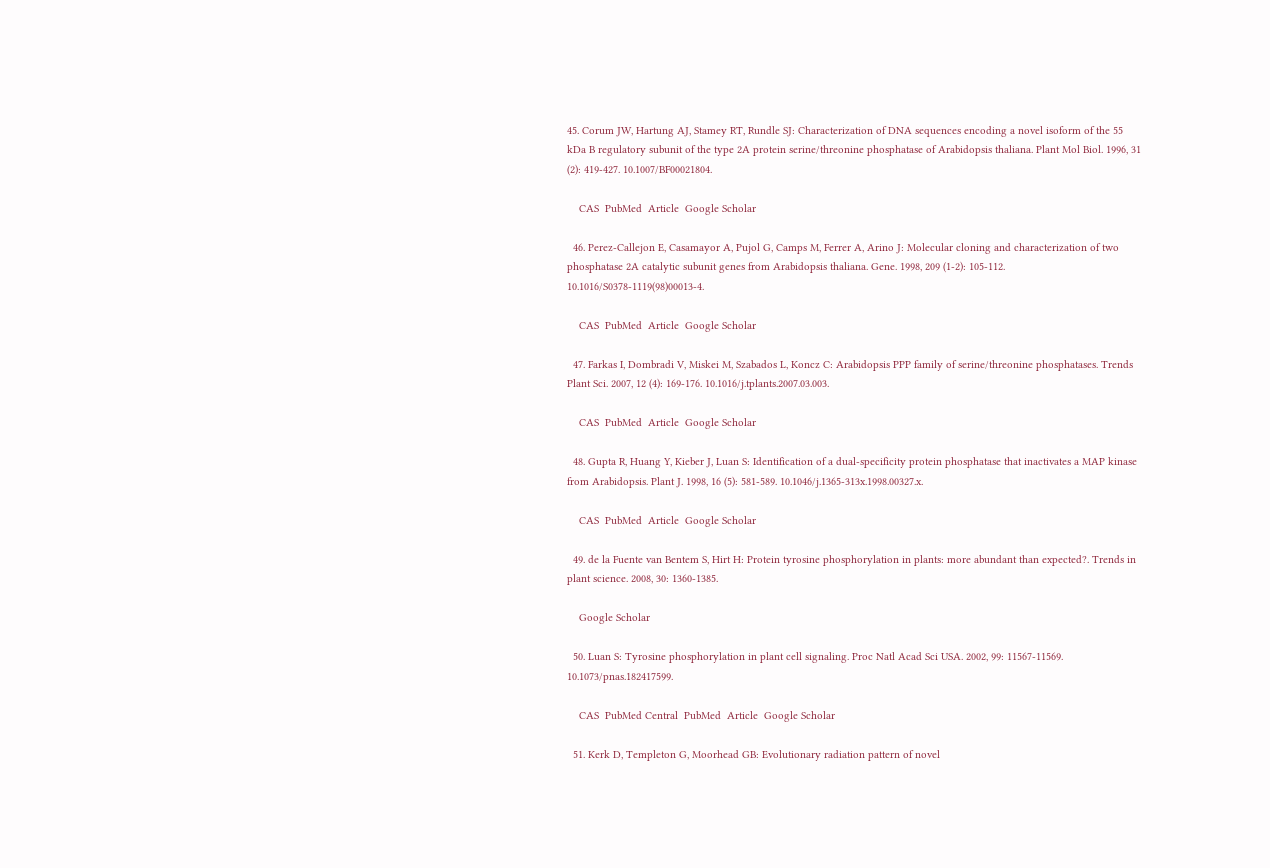45. Corum JW, Hartung AJ, Stamey RT, Rundle SJ: Characterization of DNA sequences encoding a novel isoform of the 55 kDa B regulatory subunit of the type 2A protein serine/threonine phosphatase of Arabidopsis thaliana. Plant Mol Biol. 1996, 31 (2): 419-427. 10.1007/BF00021804.

    CAS  PubMed  Article  Google Scholar

  46. Perez-Callejon E, Casamayor A, Pujol G, Camps M, Ferrer A, Arino J: Molecular cloning and characterization of two phosphatase 2A catalytic subunit genes from Arabidopsis thaliana. Gene. 1998, 209 (1-2): 105-112. 10.1016/S0378-1119(98)00013-4.

    CAS  PubMed  Article  Google Scholar

  47. Farkas I, Dombradi V, Miskei M, Szabados L, Koncz C: Arabidopsis PPP family of serine/threonine phosphatases. Trends Plant Sci. 2007, 12 (4): 169-176. 10.1016/j.tplants.2007.03.003.

    CAS  PubMed  Article  Google Scholar

  48. Gupta R, Huang Y, Kieber J, Luan S: Identification of a dual-specificity protein phosphatase that inactivates a MAP kinase from Arabidopsis. Plant J. 1998, 16 (5): 581-589. 10.1046/j.1365-313x.1998.00327.x.

    CAS  PubMed  Article  Google Scholar

  49. de la Fuente van Bentem S, Hirt H: Protein tyrosine phosphorylation in plants: more abundant than expected?. Trends in plant science. 2008, 30: 1360-1385.

    Google Scholar

  50. Luan S: Tyrosine phosphorylation in plant cell signaling. Proc Natl Acad Sci USA. 2002, 99: 11567-11569. 10.1073/pnas.182417599.

    CAS  PubMed Central  PubMed  Article  Google Scholar

  51. Kerk D, Templeton G, Moorhead GB: Evolutionary radiation pattern of novel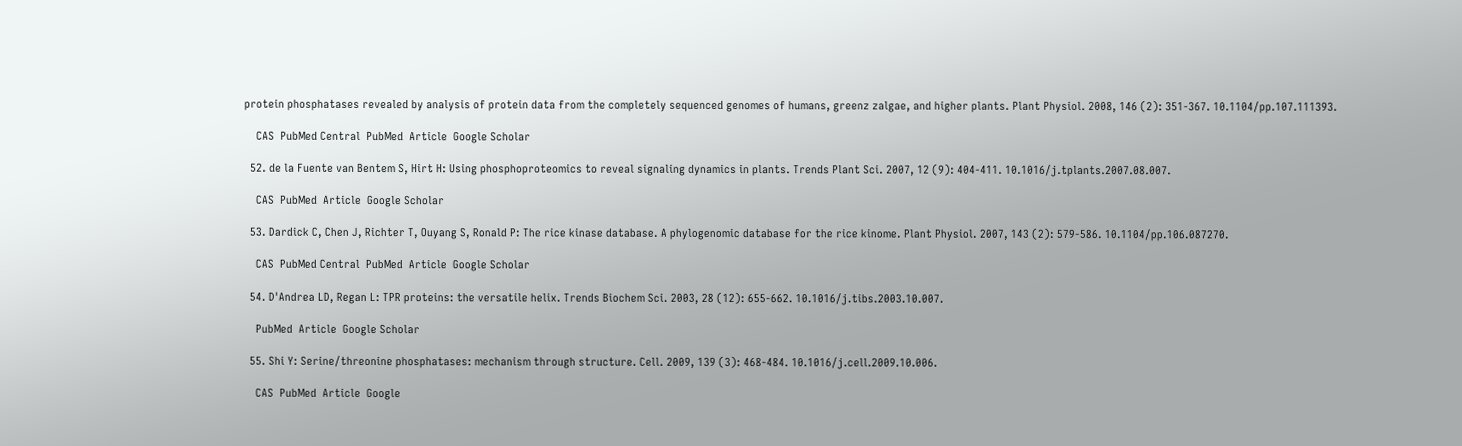protein phosphatases revealed by analysis of protein data from the completely sequenced genomes of humans, greenz zalgae, and higher plants. Plant Physiol. 2008, 146 (2): 351-367. 10.1104/pp.107.111393.

    CAS  PubMed Central  PubMed  Article  Google Scholar

  52. de la Fuente van Bentem S, Hirt H: Using phosphoproteomics to reveal signaling dynamics in plants. Trends Plant Sci. 2007, 12 (9): 404-411. 10.1016/j.tplants.2007.08.007.

    CAS  PubMed  Article  Google Scholar

  53. Dardick C, Chen J, Richter T, Ouyang S, Ronald P: The rice kinase database. A phylogenomic database for the rice kinome. Plant Physiol. 2007, 143 (2): 579-586. 10.1104/pp.106.087270.

    CAS  PubMed Central  PubMed  Article  Google Scholar

  54. D'Andrea LD, Regan L: TPR proteins: the versatile helix. Trends Biochem Sci. 2003, 28 (12): 655-662. 10.1016/j.tibs.2003.10.007.

    PubMed  Article  Google Scholar

  55. Shi Y: Serine/threonine phosphatases: mechanism through structure. Cell. 2009, 139 (3): 468-484. 10.1016/j.cell.2009.10.006.

    CAS  PubMed  Article  Google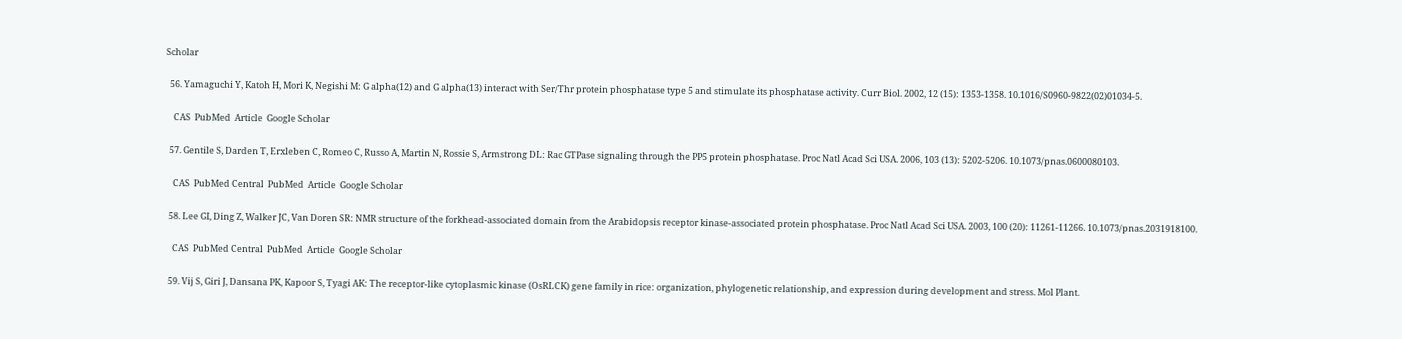Scholar

  56. Yamaguchi Y, Katoh H, Mori K, Negishi M: G alpha(12) and G alpha(13) interact with Ser/Thr protein phosphatase type 5 and stimulate its phosphatase activity. Curr Biol. 2002, 12 (15): 1353-1358. 10.1016/S0960-9822(02)01034-5.

    CAS  PubMed  Article  Google Scholar

  57. Gentile S, Darden T, Erxleben C, Romeo C, Russo A, Martin N, Rossie S, Armstrong DL: Rac GTPase signaling through the PP5 protein phosphatase. Proc Natl Acad Sci USA. 2006, 103 (13): 5202-5206. 10.1073/pnas.0600080103.

    CAS  PubMed Central  PubMed  Article  Google Scholar

  58. Lee GI, Ding Z, Walker JC, Van Doren SR: NMR structure of the forkhead-associated domain from the Arabidopsis receptor kinase-associated protein phosphatase. Proc Natl Acad Sci USA. 2003, 100 (20): 11261-11266. 10.1073/pnas.2031918100.

    CAS  PubMed Central  PubMed  Article  Google Scholar

  59. Vij S, Giri J, Dansana PK, Kapoor S, Tyagi AK: The receptor-like cytoplasmic kinase (OsRLCK) gene family in rice: organization, phylogenetic relationship, and expression during development and stress. Mol Plant.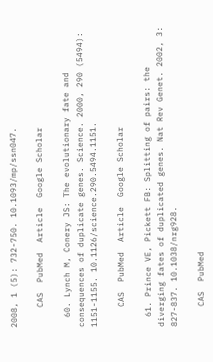2008, 1 (5): 732-750. 10.1093/mp/ssn047.

    CAS  PubMed  Article  Google Scholar

  60. Lynch M, Conery JS: The evolutionary fate and consequences of duplicate genes. Science. 2000, 290 (5494): 1151-1155. 10.1126/science.290.5494.1151.

    CAS  PubMed  Article  Google Scholar

  61. Prince VE, Pickett FB: Splitting of pairs: the diverging fates of duplicated genes. Nat Rev Genet. 2002, 3: 827-837. 10.1038/nrg928.

    CAS  PubMed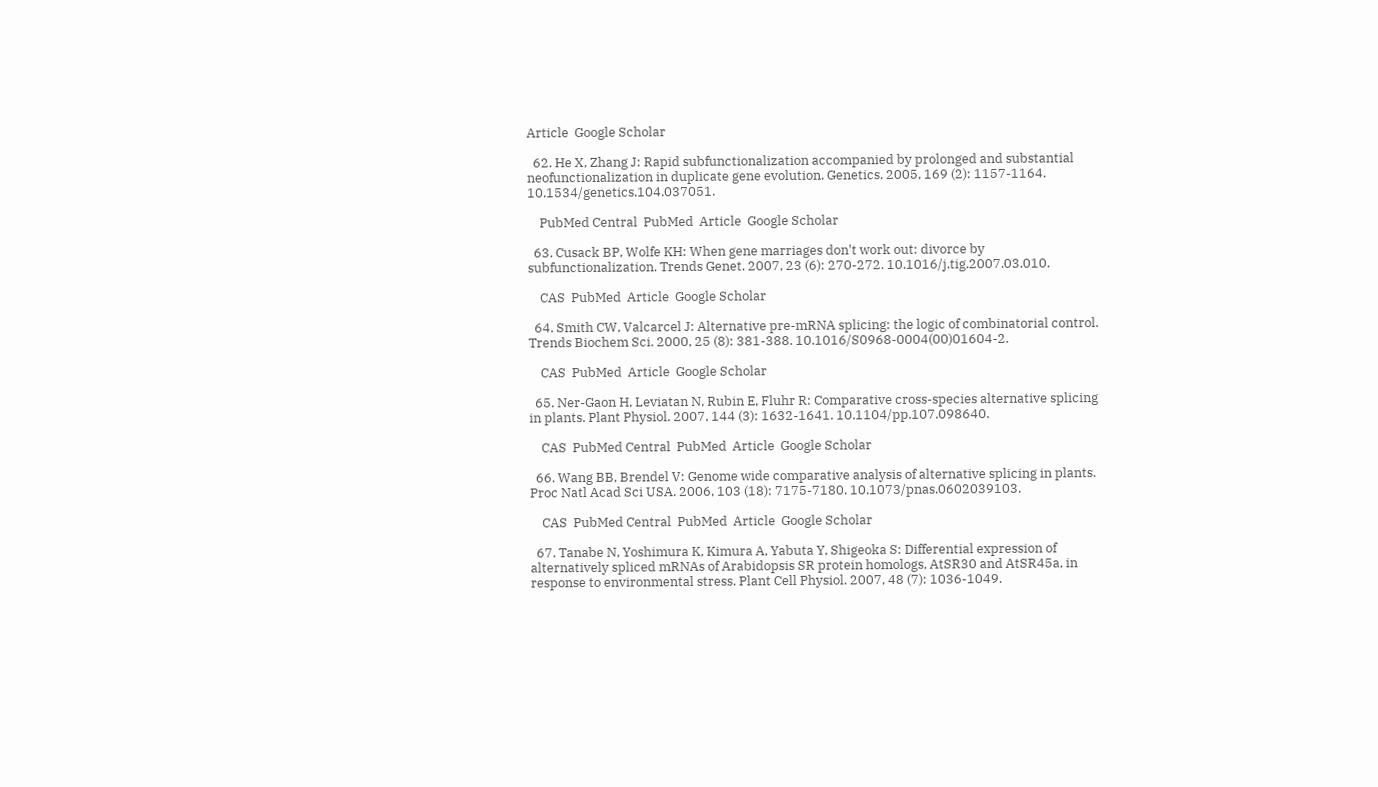Article  Google Scholar

  62. He X, Zhang J: Rapid subfunctionalization accompanied by prolonged and substantial neofunctionalization in duplicate gene evolution. Genetics. 2005, 169 (2): 1157-1164. 10.1534/genetics.104.037051.

    PubMed Central  PubMed  Article  Google Scholar

  63. Cusack BP, Wolfe KH: When gene marriages don't work out: divorce by subfunctionalization. Trends Genet. 2007, 23 (6): 270-272. 10.1016/j.tig.2007.03.010.

    CAS  PubMed  Article  Google Scholar

  64. Smith CW, Valcarcel J: Alternative pre-mRNA splicing: the logic of combinatorial control. Trends Biochem Sci. 2000, 25 (8): 381-388. 10.1016/S0968-0004(00)01604-2.

    CAS  PubMed  Article  Google Scholar

  65. Ner-Gaon H, Leviatan N, Rubin E, Fluhr R: Comparative cross-species alternative splicing in plants. Plant Physiol. 2007, 144 (3): 1632-1641. 10.1104/pp.107.098640.

    CAS  PubMed Central  PubMed  Article  Google Scholar

  66. Wang BB, Brendel V: Genome wide comparative analysis of alternative splicing in plants. Proc Natl Acad Sci USA. 2006, 103 (18): 7175-7180. 10.1073/pnas.0602039103.

    CAS  PubMed Central  PubMed  Article  Google Scholar

  67. Tanabe N, Yoshimura K, Kimura A, Yabuta Y, Shigeoka S: Differential expression of alternatively spliced mRNAs of Arabidopsis SR protein homologs, AtSR30 and AtSR45a, in response to environmental stress. Plant Cell Physiol. 2007, 48 (7): 1036-1049.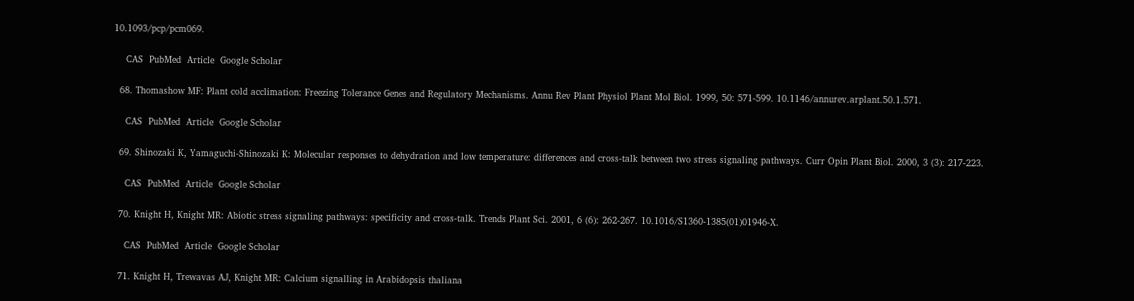10.1093/pcp/pcm069.

    CAS  PubMed  Article  Google Scholar

  68. Thomashow MF: Plant cold acclimation: Freezing Tolerance Genes and Regulatory Mechanisms. Annu Rev Plant Physiol Plant Mol Biol. 1999, 50: 571-599. 10.1146/annurev.arplant.50.1.571.

    CAS  PubMed  Article  Google Scholar

  69. Shinozaki K, Yamaguchi-Shinozaki K: Molecular responses to dehydration and low temperature: differences and cross-talk between two stress signaling pathways. Curr Opin Plant Biol. 2000, 3 (3): 217-223.

    CAS  PubMed  Article  Google Scholar

  70. Knight H, Knight MR: Abiotic stress signaling pathways: specificity and cross-talk. Trends Plant Sci. 2001, 6 (6): 262-267. 10.1016/S1360-1385(01)01946-X.

    CAS  PubMed  Article  Google Scholar

  71. Knight H, Trewavas AJ, Knight MR: Calcium signalling in Arabidopsis thaliana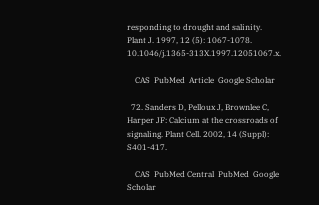responding to drought and salinity. Plant J. 1997, 12 (5): 1067-1078. 10.1046/j.1365-313X.1997.12051067.x.

    CAS  PubMed  Article  Google Scholar

  72. Sanders D, Pelloux J, Brownlee C, Harper JF: Calcium at the crossroads of signaling. Plant Cell. 2002, 14 (Suppl): S401-417.

    CAS  PubMed Central  PubMed  Google Scholar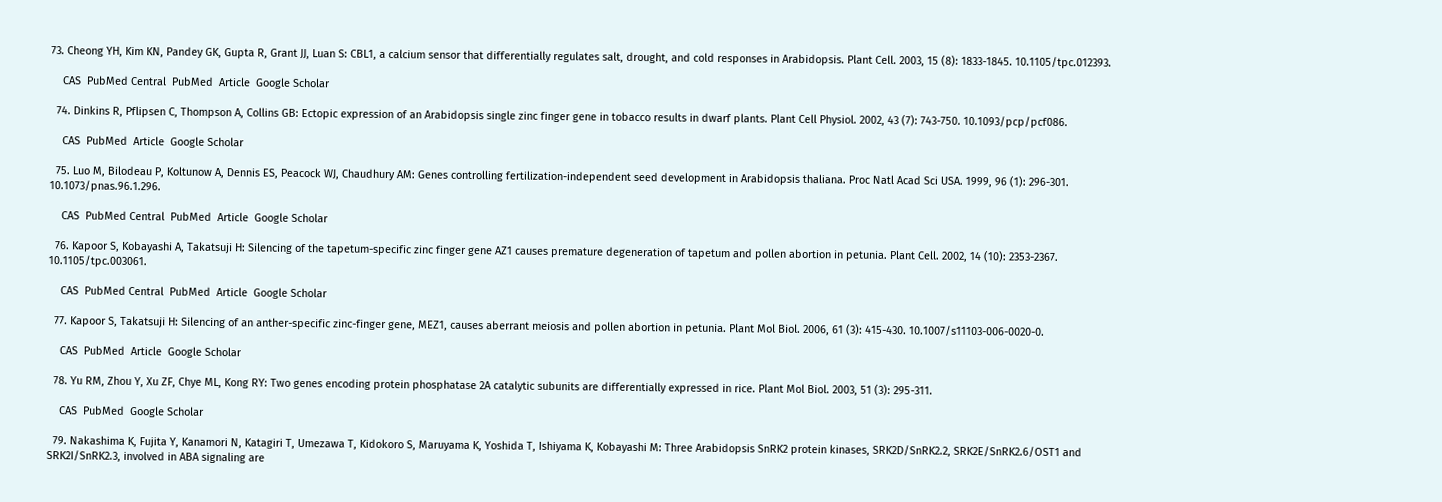73. Cheong YH, Kim KN, Pandey GK, Gupta R, Grant JJ, Luan S: CBL1, a calcium sensor that differentially regulates salt, drought, and cold responses in Arabidopsis. Plant Cell. 2003, 15 (8): 1833-1845. 10.1105/tpc.012393.

    CAS  PubMed Central  PubMed  Article  Google Scholar

  74. Dinkins R, Pflipsen C, Thompson A, Collins GB: Ectopic expression of an Arabidopsis single zinc finger gene in tobacco results in dwarf plants. Plant Cell Physiol. 2002, 43 (7): 743-750. 10.1093/pcp/pcf086.

    CAS  PubMed  Article  Google Scholar

  75. Luo M, Bilodeau P, Koltunow A, Dennis ES, Peacock WJ, Chaudhury AM: Genes controlling fertilization-independent seed development in Arabidopsis thaliana. Proc Natl Acad Sci USA. 1999, 96 (1): 296-301. 10.1073/pnas.96.1.296.

    CAS  PubMed Central  PubMed  Article  Google Scholar

  76. Kapoor S, Kobayashi A, Takatsuji H: Silencing of the tapetum-specific zinc finger gene AZ1 causes premature degeneration of tapetum and pollen abortion in petunia. Plant Cell. 2002, 14 (10): 2353-2367. 10.1105/tpc.003061.

    CAS  PubMed Central  PubMed  Article  Google Scholar

  77. Kapoor S, Takatsuji H: Silencing of an anther-specific zinc-finger gene, MEZ1, causes aberrant meiosis and pollen abortion in petunia. Plant Mol Biol. 2006, 61 (3): 415-430. 10.1007/s11103-006-0020-0.

    CAS  PubMed  Article  Google Scholar

  78. Yu RM, Zhou Y, Xu ZF, Chye ML, Kong RY: Two genes encoding protein phosphatase 2A catalytic subunits are differentially expressed in rice. Plant Mol Biol. 2003, 51 (3): 295-311.

    CAS  PubMed  Google Scholar

  79. Nakashima K, Fujita Y, Kanamori N, Katagiri T, Umezawa T, Kidokoro S, Maruyama K, Yoshida T, Ishiyama K, Kobayashi M: Three Arabidopsis SnRK2 protein kinases, SRK2D/SnRK2.2, SRK2E/SnRK2.6/OST1 and SRK2I/SnRK2.3, involved in ABA signaling are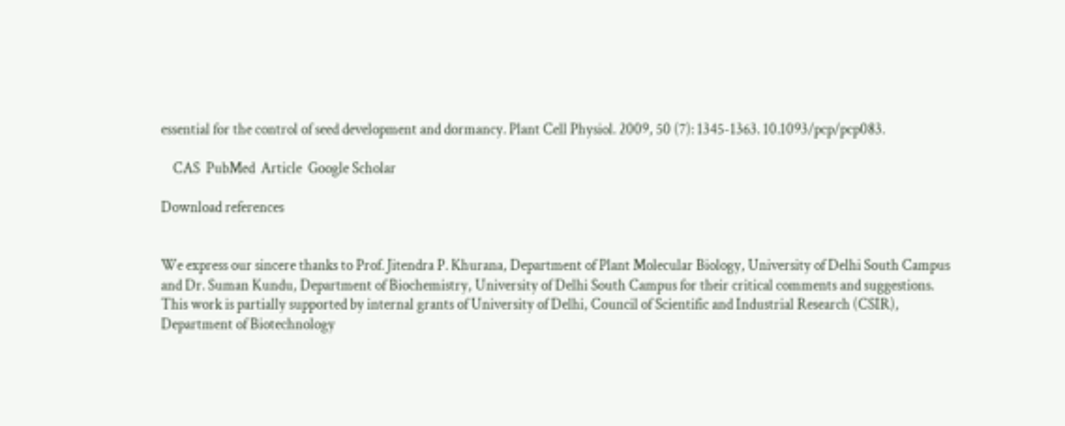essential for the control of seed development and dormancy. Plant Cell Physiol. 2009, 50 (7): 1345-1363. 10.1093/pcp/pcp083.

    CAS  PubMed  Article  Google Scholar

Download references


We express our sincere thanks to Prof. Jitendra P. Khurana, Department of Plant Molecular Biology, University of Delhi South Campus and Dr. Suman Kundu, Department of Biochemistry, University of Delhi South Campus for their critical comments and suggestions. This work is partially supported by internal grants of University of Delhi, Council of Scientific and Industrial Research (CSIR), Department of Biotechnology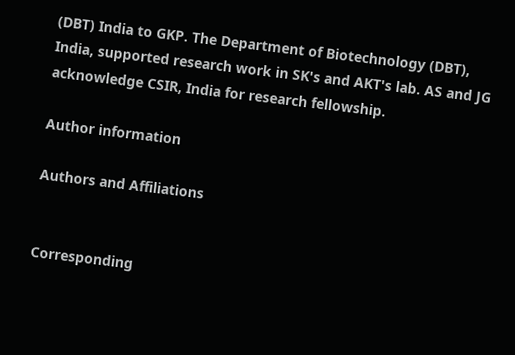(DBT) India to GKP. The Department of Biotechnology (DBT), India, supported research work in SK's and AKT's lab. AS and JG acknowledge CSIR, India for research fellowship.

Author information

Authors and Affiliations


Corresponding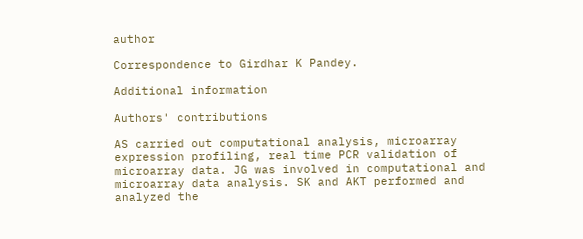author

Correspondence to Girdhar K Pandey.

Additional information

Authors' contributions

AS carried out computational analysis, microarray expression profiling, real time PCR validation of microarray data. JG was involved in computational and microarray data analysis. SK and AKT performed and analyzed the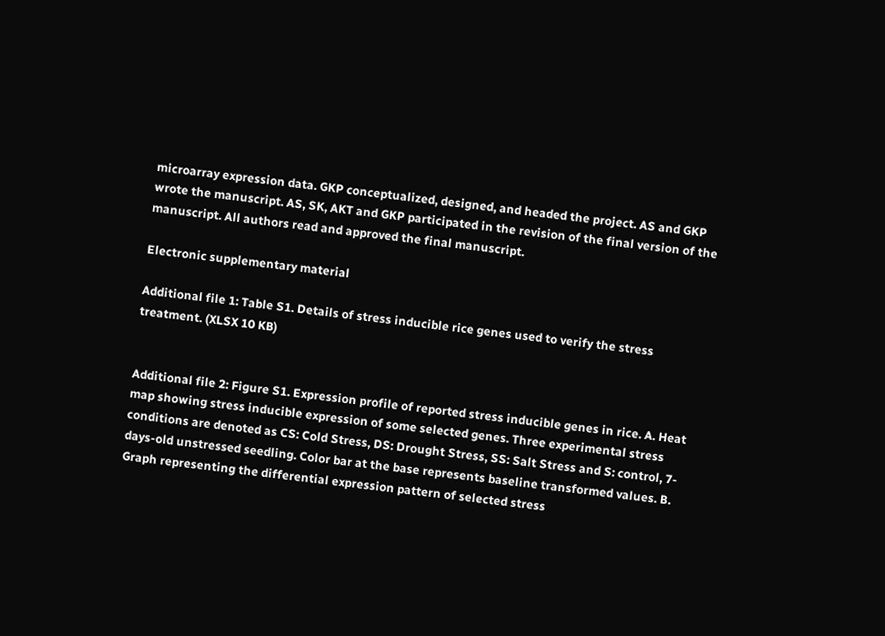microarray expression data. GKP conceptualized, designed, and headed the project. AS and GKP wrote the manuscript. AS, SK, AKT and GKP participated in the revision of the final version of the manuscript. All authors read and approved the final manuscript.

Electronic supplementary material

Additional file 1: Table S1. Details of stress inducible rice genes used to verify the stress treatment. (XLSX 10 KB)


Additional file 2: Figure S1. Expression profile of reported stress inducible genes in rice. A. Heat map showing stress inducible expression of some selected genes. Three experimental stress conditions are denoted as CS: Cold Stress, DS: Drought Stress, SS: Salt Stress and S: control, 7-days-old unstressed seedling. Color bar at the base represents baseline transformed values. B. Graph representing the differential expression pattern of selected stress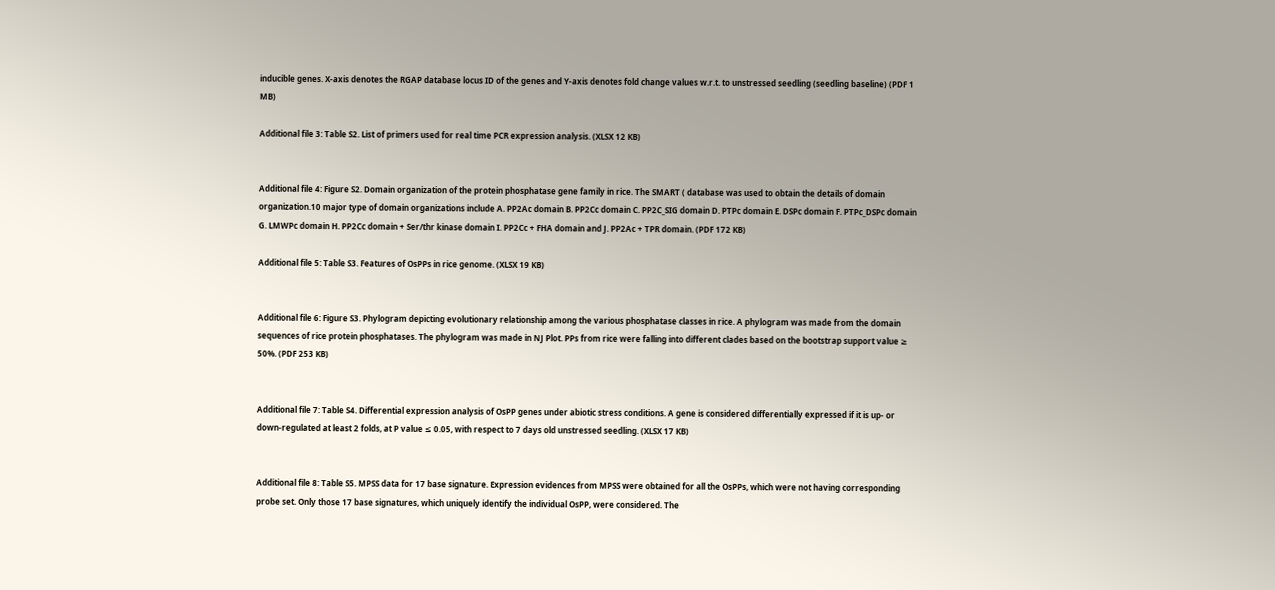inducible genes. X-axis denotes the RGAP database locus ID of the genes and Y-axis denotes fold change values w.r.t. to unstressed seedling (seedling baseline) (PDF 1 MB)

Additional file 3: Table S2. List of primers used for real time PCR expression analysis. (XLSX 12 KB)


Additional file 4: Figure S2. Domain organization of the protein phosphatase gene family in rice. The SMART ( database was used to obtain the details of domain organization.10 major type of domain organizations include A. PP2Ac domain B. PP2Cc domain C. PP2C_SIG domain D. PTPc domain E. DSPc domain F. PTPc_DSPc domain G. LMWPc domain H. PP2Cc domain + Ser/thr kinase domain I. PP2Cc + FHA domain and J. PP2Ac + TPR domain. (PDF 172 KB)

Additional file 5: Table S3. Features of OsPPs in rice genome. (XLSX 19 KB)


Additional file 6: Figure S3. Phylogram depicting evolutionary relationship among the various phosphatase classes in rice. A phylogram was made from the domain sequences of rice protein phosphatases. The phylogram was made in NJ Plot. PPs from rice were falling into different clades based on the bootstrap support value ≥ 50%. (PDF 253 KB)


Additional file 7: Table S4. Differential expression analysis of OsPP genes under abiotic stress conditions. A gene is considered differentially expressed if it is up- or down-regulated at least 2 folds, at P value ≤ 0.05, with respect to 7 days old unstressed seedling. (XLSX 17 KB)


Additional file 8: Table S5. MPSS data for 17 base signature. Expression evidences from MPSS were obtained for all the OsPPs, which were not having corresponding probe set. Only those 17 base signatures, which uniquely identify the individual OsPP, were considered. The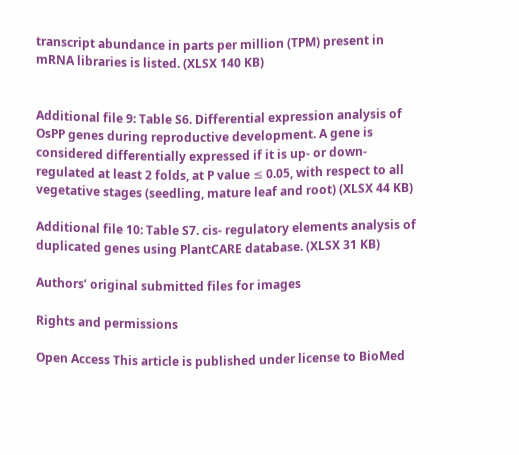transcript abundance in parts per million (TPM) present in mRNA libraries is listed. (XLSX 140 KB)


Additional file 9: Table S6. Differential expression analysis of OsPP genes during reproductive development. A gene is considered differentially expressed if it is up- or down-regulated at least 2 folds, at P value ≤ 0.05, with respect to all vegetative stages (seedling, mature leaf and root) (XLSX 44 KB)

Additional file 10: Table S7. cis- regulatory elements analysis of duplicated genes using PlantCARE database. (XLSX 31 KB)

Authors’ original submitted files for images

Rights and permissions

Open Access This article is published under license to BioMed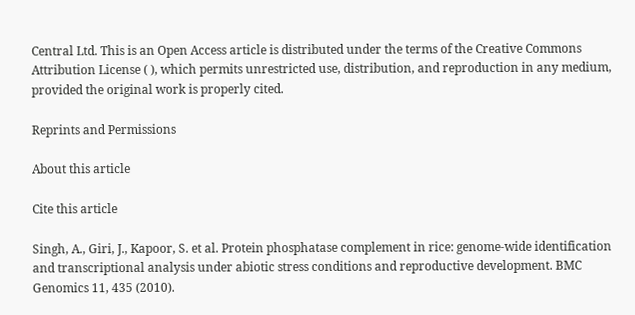Central Ltd. This is an Open Access article is distributed under the terms of the Creative Commons Attribution License ( ), which permits unrestricted use, distribution, and reproduction in any medium, provided the original work is properly cited.

Reprints and Permissions

About this article

Cite this article

Singh, A., Giri, J., Kapoor, S. et al. Protein phosphatase complement in rice: genome-wide identification and transcriptional analysis under abiotic stress conditions and reproductive development. BMC Genomics 11, 435 (2010).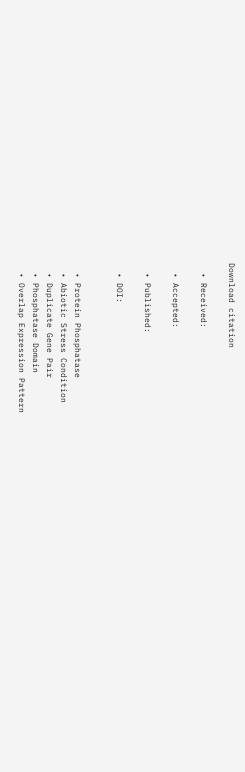Download citation

  • Received:

  • Accepted:

  • Published:

  • DOI:


  • Protein Phosphatase
  • Abiotic Stress Condition
  • Duplicate Gene Pair
  • Phosphatase Domain
  • Overlap Expression Pattern